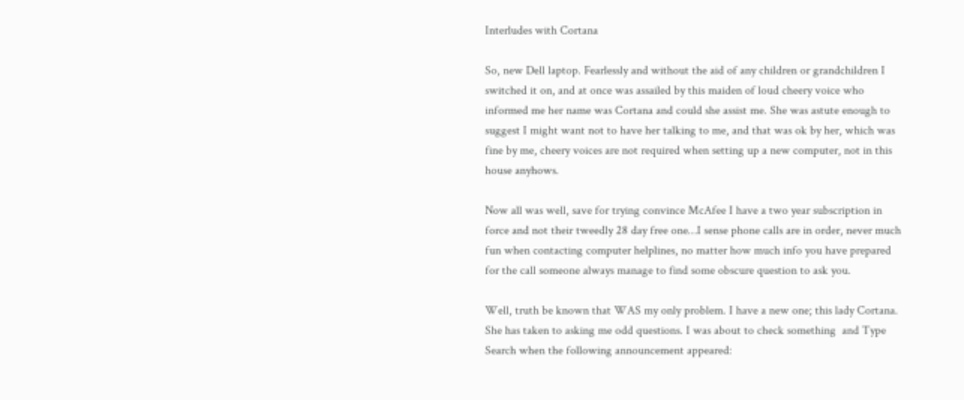Interludes with Cortana

So, new Dell laptop. Fearlessly and without the aid of any children or grandchildren I switched it on, and at once was assailed by this maiden of loud cheery voice who informed me her name was Cortana and could she assist me. She was astute enough to suggest I might want not to have her talking to me, and that was ok by her, which was fine by me, cheery voices are not required when setting up a new computer, not in this house anyhows.

Now all was well, save for trying convince McAfee I have a two year subscription in force and not their tweedly 28 day free one…I sense phone calls are in order, never much fun when contacting computer helplines, no matter how much info you have prepared for the call someone always manage to find some obscure question to ask you.

Well, truth be known that WAS my only problem. I have a new one; this lady Cortana. She has taken to asking me odd questions. I was about to check something  and Type Search when the following announcement appeared: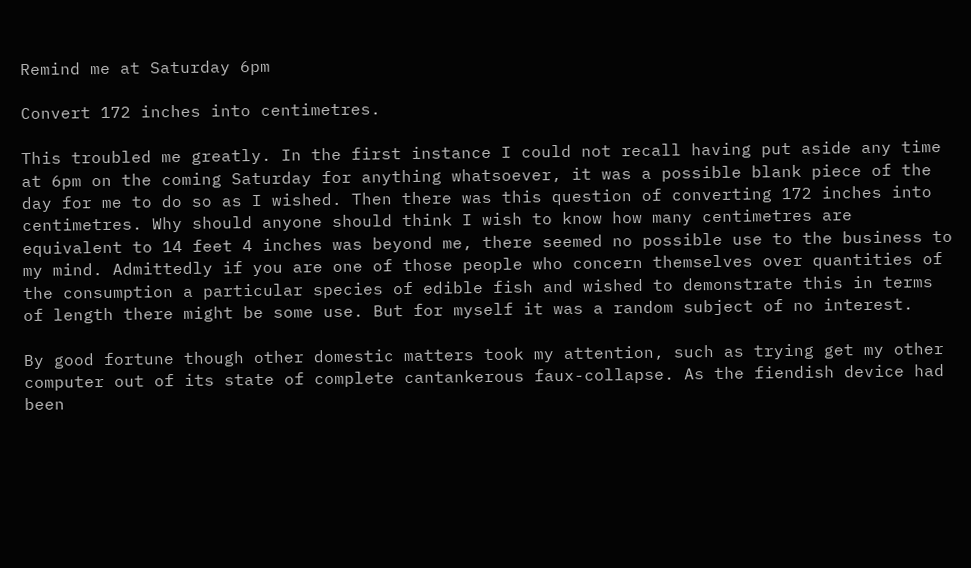Remind me at Saturday 6pm

Convert 172 inches into centimetres.

This troubled me greatly. In the first instance I could not recall having put aside any time at 6pm on the coming Saturday for anything whatsoever, it was a possible blank piece of the day for me to do so as I wished. Then there was this question of converting 172 inches into centimetres. Why should anyone should think I wish to know how many centimetres are equivalent to 14 feet 4 inches was beyond me, there seemed no possible use to the business to my mind. Admittedly if you are one of those people who concern themselves over quantities of the consumption a particular species of edible fish and wished to demonstrate this in terms of length there might be some use. But for myself it was a random subject of no interest.

By good fortune though other domestic matters took my attention, such as trying get my other computer out of its state of complete cantankerous faux-collapse. As the fiendish device had been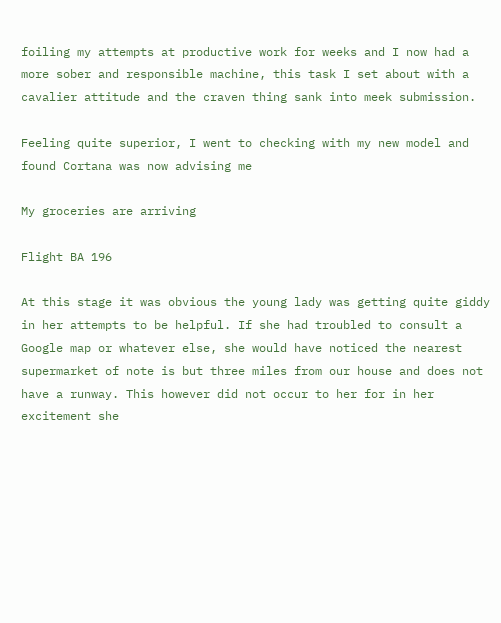foiling my attempts at productive work for weeks and I now had a more sober and responsible machine, this task I set about with a cavalier attitude and the craven thing sank into meek submission.

Feeling quite superior, I went to checking with my new model and found Cortana was now advising me

My groceries are arriving

Flight BA 196

At this stage it was obvious the young lady was getting quite giddy in her attempts to be helpful. If she had troubled to consult a Google map or whatever else, she would have noticed the nearest supermarket of note is but three miles from our house and does not have a runway. This however did not occur to her for in her excitement she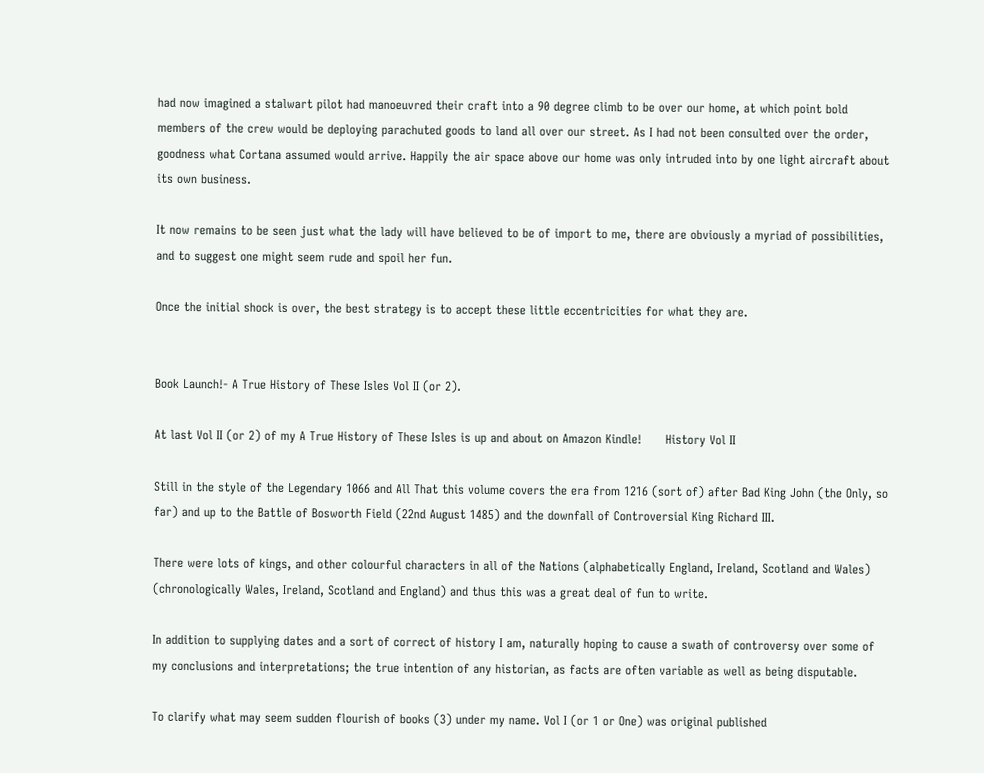had now imagined a stalwart pilot had manoeuvred their craft into a 90 degree climb to be over our home, at which point bold members of the crew would be deploying parachuted goods to land all over our street. As I had not been consulted over the order, goodness what Cortana assumed would arrive. Happily the air space above our home was only intruded into by one light aircraft about its own business.

It now remains to be seen just what the lady will have believed to be of import to me, there are obviously a myriad of possibilities, and to suggest one might seem rude and spoil her fun.

Once the initial shock is over, the best strategy is to accept these little eccentricities for what they are.


Book Launch!- A True History of These Isles Vol II (or 2).

At last Vol II (or 2) of my A True History of These Isles is up and about on Amazon Kindle!      History Vol II

Still in the style of the Legendary 1066 and All That this volume covers the era from 1216 (sort of) after Bad King John (the Only, so far) and up to the Battle of Bosworth Field (22nd August 1485) and the downfall of Controversial King Richard III.

There were lots of kings, and other colourful characters in all of the Nations (alphabetically England, Ireland, Scotland and Wales) (chronologically Wales, Ireland, Scotland and England) and thus this was a great deal of fun to write.

In addition to supplying dates and a sort of correct of history I am, naturally hoping to cause a swath of controversy over some of my conclusions and interpretations; the true intention of any historian, as facts are often variable as well as being disputable.

To clarify what may seem sudden flourish of books (3) under my name. Vol I (or 1 or One) was original published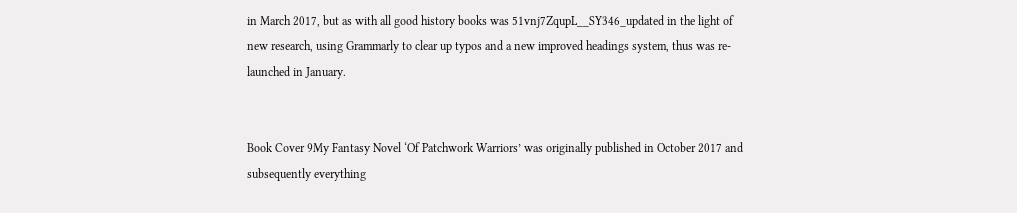in March 2017, but as with all good history books was 51vnj7ZqupL__SY346_updated in the light of new research, using Grammarly to clear up typos and a new improved headings system, thus was re-launched in January.


Book Cover 9My Fantasy Novel ‘Of Patchwork Warriors’ was originally published in October 2017 and subsequently everything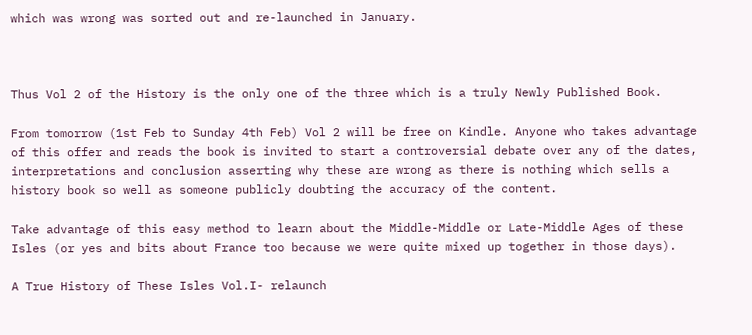which was wrong was sorted out and re-launched in January.



Thus Vol 2 of the History is the only one of the three which is a truly Newly Published Book.

From tomorrow (1st Feb to Sunday 4th Feb) Vol 2 will be free on Kindle. Anyone who takes advantage of this offer and reads the book is invited to start a controversial debate over any of the dates, interpretations and conclusion asserting why these are wrong as there is nothing which sells a history book so well as someone publicly doubting the accuracy of the content.

Take advantage of this easy method to learn about the Middle-Middle or Late-Middle Ages of these Isles (or yes and bits about France too because we were quite mixed up together in those days).

A True History of These Isles Vol.I- relaunch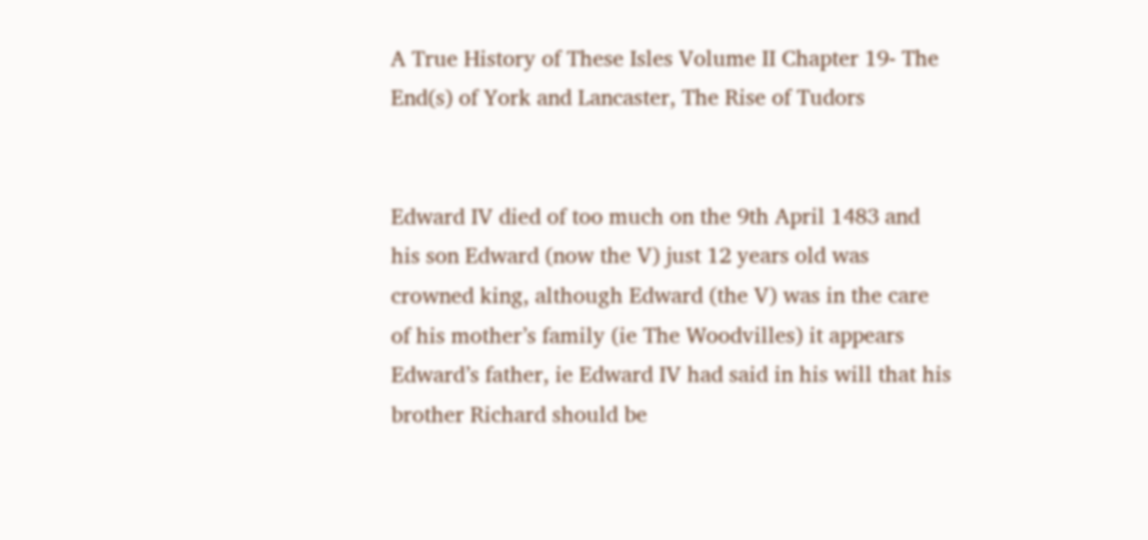A True History of These Isles Volume II Chapter 19- The End(s) of York and Lancaster, The Rise of Tudors


Edward IV died of too much on the 9th April 1483 and his son Edward (now the V) just 12 years old was crowned king, although Edward (the V) was in the care of his mother’s family (ie The Woodvilles) it appears Edward’s father, ie Edward IV had said in his will that his brother Richard should be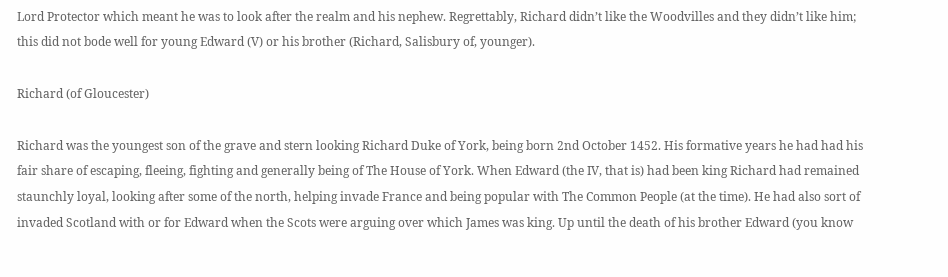Lord Protector which meant he was to look after the realm and his nephew. Regrettably, Richard didn’t like the Woodvilles and they didn’t like him; this did not bode well for young Edward (V) or his brother (Richard, Salisbury of, younger).

Richard (of Gloucester)

Richard was the youngest son of the grave and stern looking Richard Duke of York, being born 2nd October 1452. His formative years he had had his fair share of escaping, fleeing, fighting and generally being of The House of York. When Edward (the IV, that is) had been king Richard had remained staunchly loyal, looking after some of the north, helping invade France and being popular with The Common People (at the time). He had also sort of invaded Scotland with or for Edward when the Scots were arguing over which James was king. Up until the death of his brother Edward (you know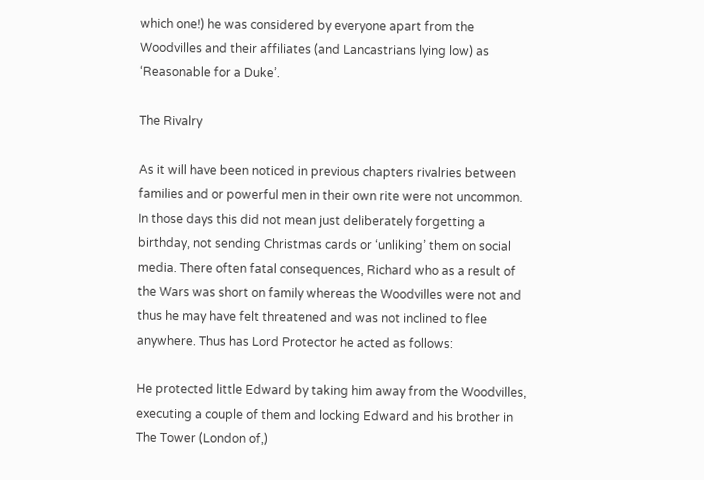which one!) he was considered by everyone apart from the Woodvilles and their affiliates (and Lancastrians lying low) as ‘Reasonable for a Duke’.

The Rivalry

As it will have been noticed in previous chapters rivalries between families and or powerful men in their own rite were not uncommon. In those days this did not mean just deliberately forgetting a birthday, not sending Christmas cards or ‘unliking’ them on social media. There often fatal consequences, Richard who as a result of the Wars was short on family whereas the Woodvilles were not and thus he may have felt threatened and was not inclined to flee anywhere. Thus has Lord Protector he acted as follows:

He protected little Edward by taking him away from the Woodvilles, executing a couple of them and locking Edward and his brother in The Tower (London of,)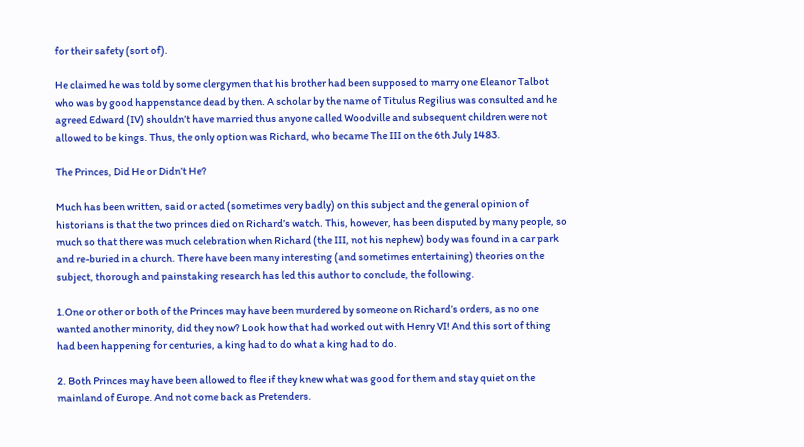for their safety (sort of).

He claimed he was told by some clergymen that his brother had been supposed to marry one Eleanor Talbot who was by good happenstance dead by then. A scholar by the name of Titulus Regilius was consulted and he agreed Edward (IV) shouldn’t have married thus anyone called Woodville and subsequent children were not allowed to be kings. Thus, the only option was Richard, who became The III on the 6th July 1483.

The Princes, Did He or Didn’t He?

Much has been written, said or acted (sometimes very badly) on this subject and the general opinion of historians is that the two princes died on Richard’s watch. This, however, has been disputed by many people, so much so that there was much celebration when Richard (the III, not his nephew) body was found in a car park and re-buried in a church. There have been many interesting (and sometimes entertaining) theories on the subject, thorough and painstaking research has led this author to conclude, the following.

1.One or other or both of the Princes may have been murdered by someone on Richard’s orders, as no one wanted another minority, did they now? Look how that had worked out with Henry VI! And this sort of thing had been happening for centuries, a king had to do what a king had to do.

2. Both Princes may have been allowed to flee if they knew what was good for them and stay quiet on the mainland of Europe. And not come back as Pretenders.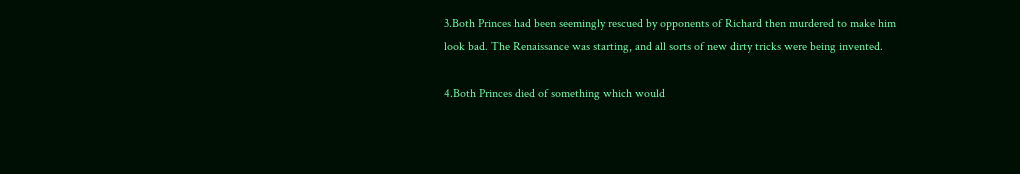3.Both Princes had been seemingly rescued by opponents of Richard then murdered to make him look bad. The Renaissance was starting, and all sorts of new dirty tricks were being invented.

4.Both Princes died of something which would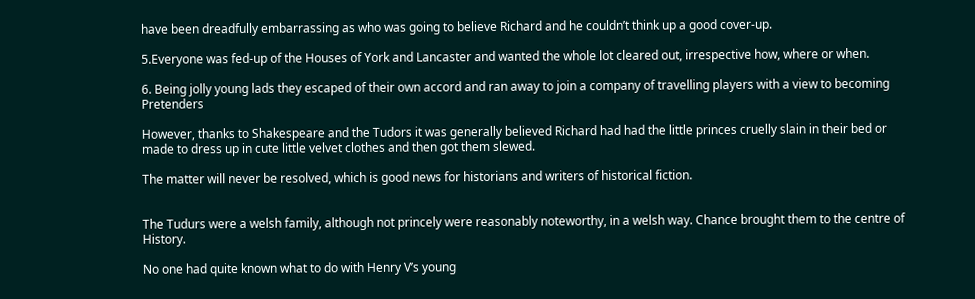have been dreadfully embarrassing as who was going to believe Richard and he couldn’t think up a good cover-up.

5.Everyone was fed-up of the Houses of York and Lancaster and wanted the whole lot cleared out, irrespective how, where or when.

6. Being jolly young lads they escaped of their own accord and ran away to join a company of travelling players with a view to becoming Pretenders

However, thanks to Shakespeare and the Tudors it was generally believed Richard had had the little princes cruelly slain in their bed or made to dress up in cute little velvet clothes and then got them slewed.

The matter will never be resolved, which is good news for historians and writers of historical fiction.


The Tudurs were a welsh family, although not princely were reasonably noteworthy, in a welsh way. Chance brought them to the centre of History.

No one had quite known what to do with Henry V’s young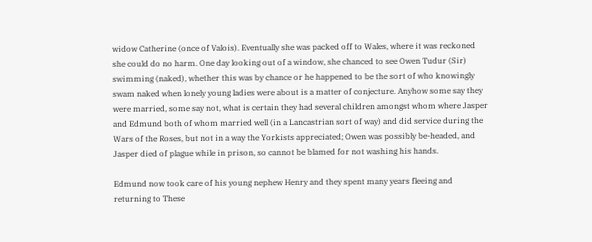widow Catherine (once of Valois). Eventually she was packed off to Wales, where it was reckoned she could do no harm. One day looking out of a window, she chanced to see Owen Tudur (Sir) swimming (naked), whether this was by chance or he happened to be the sort of who knowingly swam naked when lonely young ladies were about is a matter of conjecture. Anyhow some say they were married, some say not, what is certain they had several children amongst whom where Jasper and Edmund both of whom married well (in a Lancastrian sort of way) and did service during the Wars of the Roses, but not in a way the Yorkists appreciated; Owen was possibly be-headed, and Jasper died of plague while in prison, so cannot be blamed for not washing his hands.

Edmund now took care of his young nephew Henry and they spent many years fleeing and returning to These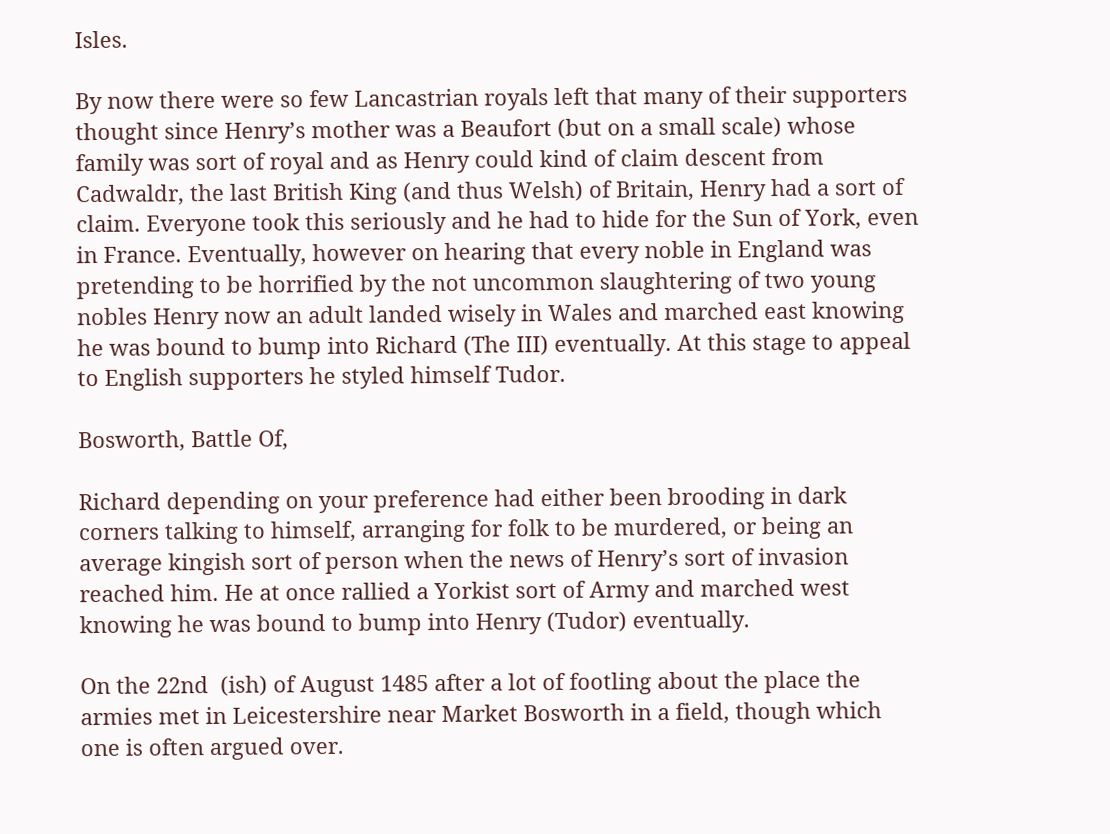Isles.

By now there were so few Lancastrian royals left that many of their supporters thought since Henry’s mother was a Beaufort (but on a small scale) whose family was sort of royal and as Henry could kind of claim descent from Cadwaldr, the last British King (and thus Welsh) of Britain, Henry had a sort of claim. Everyone took this seriously and he had to hide for the Sun of York, even in France. Eventually, however on hearing that every noble in England was pretending to be horrified by the not uncommon slaughtering of two young nobles Henry now an adult landed wisely in Wales and marched east knowing he was bound to bump into Richard (The III) eventually. At this stage to appeal to English supporters he styled himself Tudor.

Bosworth, Battle Of,

Richard depending on your preference had either been brooding in dark corners talking to himself, arranging for folk to be murdered, or being an average kingish sort of person when the news of Henry’s sort of invasion reached him. He at once rallied a Yorkist sort of Army and marched west knowing he was bound to bump into Henry (Tudor) eventually.

On the 22nd  (ish) of August 1485 after a lot of footling about the place the armies met in Leicestershire near Market Bosworth in a field, though which one is often argued over.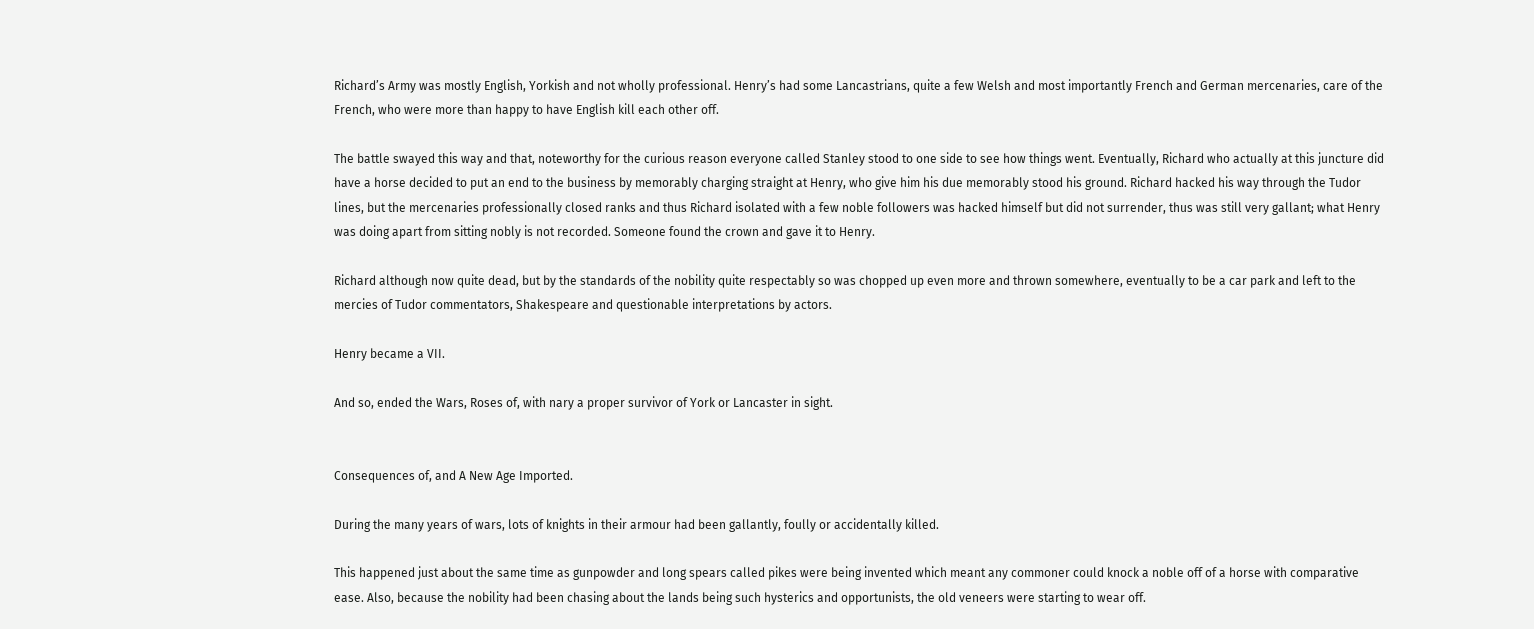Richard’s Army was mostly English, Yorkish and not wholly professional. Henry’s had some Lancastrians, quite a few Welsh and most importantly French and German mercenaries, care of the French, who were more than happy to have English kill each other off.

The battle swayed this way and that, noteworthy for the curious reason everyone called Stanley stood to one side to see how things went. Eventually, Richard who actually at this juncture did have a horse decided to put an end to the business by memorably charging straight at Henry, who give him his due memorably stood his ground. Richard hacked his way through the Tudor lines, but the mercenaries professionally closed ranks and thus Richard isolated with a few noble followers was hacked himself but did not surrender, thus was still very gallant; what Henry was doing apart from sitting nobly is not recorded. Someone found the crown and gave it to Henry.

Richard although now quite dead, but by the standards of the nobility quite respectably so was chopped up even more and thrown somewhere, eventually to be a car park and left to the mercies of Tudor commentators, Shakespeare and questionable interpretations by actors.

Henry became a VII.

And so, ended the Wars, Roses of, with nary a proper survivor of York or Lancaster in sight.


Consequences of, and A New Age Imported.

During the many years of wars, lots of knights in their armour had been gallantly, foully or accidentally killed.

This happened just about the same time as gunpowder and long spears called pikes were being invented which meant any commoner could knock a noble off of a horse with comparative ease. Also, because the nobility had been chasing about the lands being such hysterics and opportunists, the old veneers were starting to wear off.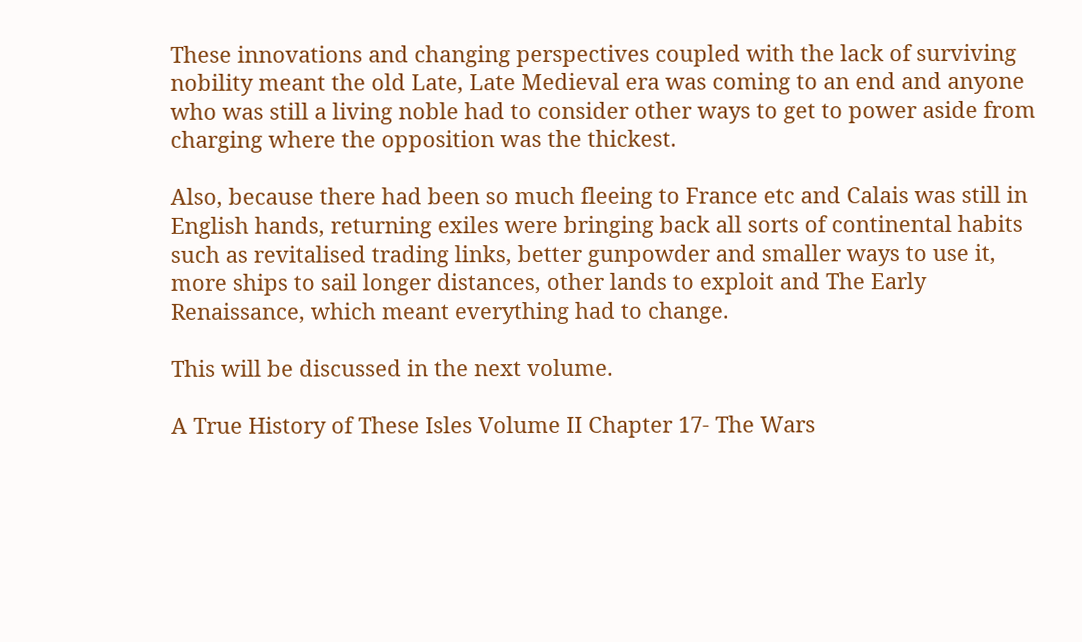These innovations and changing perspectives coupled with the lack of surviving nobility meant the old Late, Late Medieval era was coming to an end and anyone who was still a living noble had to consider other ways to get to power aside from charging where the opposition was the thickest.

Also, because there had been so much fleeing to France etc and Calais was still in English hands, returning exiles were bringing back all sorts of continental habits such as revitalised trading links, better gunpowder and smaller ways to use it, more ships to sail longer distances, other lands to exploit and The Early Renaissance, which meant everything had to change.

This will be discussed in the next volume.

A True History of These Isles Volume II Chapter 17- The Wars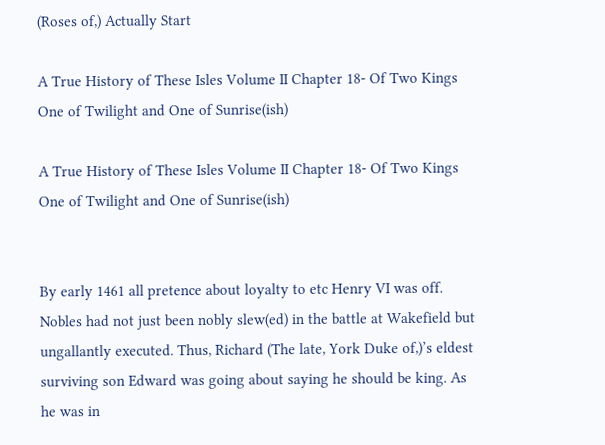(Roses of,) Actually Start

A True History of These Isles Volume II Chapter 18- Of Two Kings One of Twilight and One of Sunrise(ish)

A True History of These Isles Volume II Chapter 18- Of Two Kings One of Twilight and One of Sunrise(ish)


By early 1461 all pretence about loyalty to etc Henry VI was off. Nobles had not just been nobly slew(ed) in the battle at Wakefield but ungallantly executed. Thus, Richard (The late, York Duke of,)’s eldest surviving son Edward was going about saying he should be king. As he was in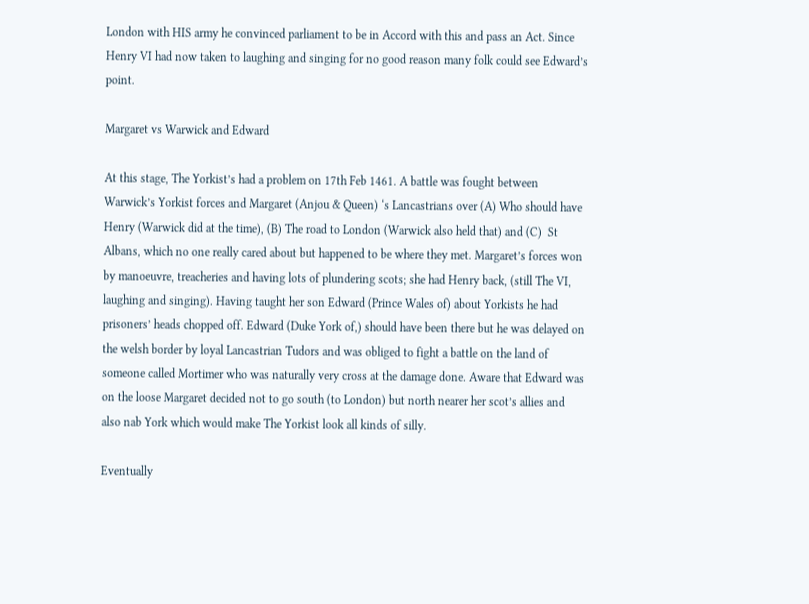London with HIS army he convinced parliament to be in Accord with this and pass an Act. Since Henry VI had now taken to laughing and singing for no good reason many folk could see Edward’s point.

Margaret vs Warwick and Edward

At this stage, The Yorkist’s had a problem on 17th Feb 1461. A battle was fought between Warwick’s Yorkist forces and Margaret (Anjou & Queen) ‘s Lancastrians over (A) Who should have Henry (Warwick did at the time), (B) The road to London (Warwick also held that) and (C)  St Albans, which no one really cared about but happened to be where they met. Margaret’s forces won by manoeuvre, treacheries and having lots of plundering scots; she had Henry back, (still The VI, laughing and singing). Having taught her son Edward (Prince Wales of) about Yorkists he had prisoners’ heads chopped off. Edward (Duke York of,) should have been there but he was delayed on the welsh border by loyal Lancastrian Tudors and was obliged to fight a battle on the land of someone called Mortimer who was naturally very cross at the damage done. Aware that Edward was on the loose Margaret decided not to go south (to London) but north nearer her scot’s allies and also nab York which would make The Yorkist look all kinds of silly.

Eventually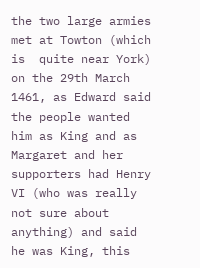the two large armies met at Towton (which is  quite near York) on the 29th March 1461, as Edward said the people wanted him as King and as Margaret and her supporters had Henry VI (who was really not sure about anything) and said he was King, this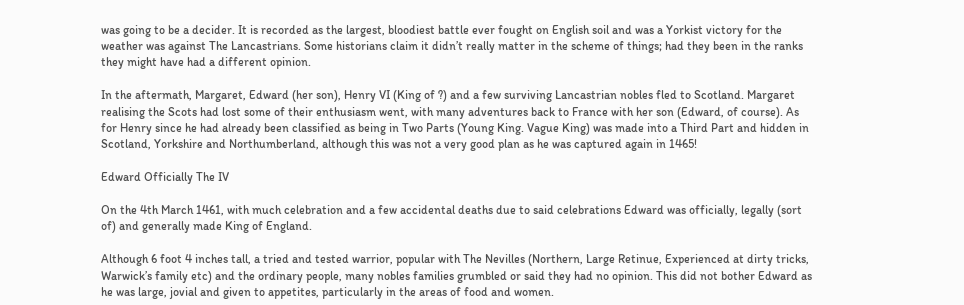was going to be a decider. It is recorded as the largest, bloodiest battle ever fought on English soil and was a Yorkist victory for the weather was against The Lancastrians. Some historians claim it didn’t really matter in the scheme of things; had they been in the ranks they might have had a different opinion.

In the aftermath, Margaret, Edward (her son), Henry VI (King of ?) and a few surviving Lancastrian nobles fled to Scotland. Margaret realising the Scots had lost some of their enthusiasm went, with many adventures back to France with her son (Edward, of course). As for Henry since he had already been classified as being in Two Parts (Young King. Vague King) was made into a Third Part and hidden in Scotland, Yorkshire and Northumberland, although this was not a very good plan as he was captured again in 1465!

Edward Officially The IV

On the 4th March 1461, with much celebration and a few accidental deaths due to said celebrations Edward was officially, legally (sort of) and generally made King of England.

Although 6 foot 4 inches tall, a tried and tested warrior, popular with The Nevilles (Northern, Large Retinue, Experienced at dirty tricks, Warwick’s family etc) and the ordinary people, many nobles families grumbled or said they had no opinion. This did not bother Edward as he was large, jovial and given to appetites, particularly in the areas of food and women.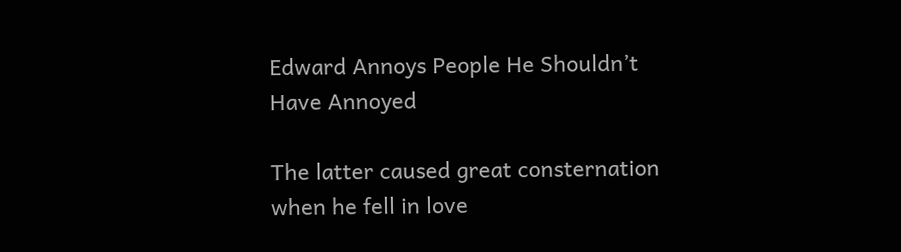Edward Annoys People He Shouldn’t Have Annoyed

The latter caused great consternation when he fell in love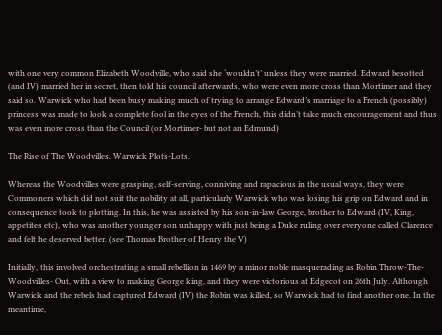with one very common Elizabeth Woodville, who said she ‘wouldn’t’ unless they were married. Edward besotted (and IV) married her in secret, then told his council afterwards, who were even more cross than Mortimer and they said so. Warwick who had been busy making much of trying to arrange Edward’s marriage to a French (possibly) princess was made to look a complete fool in the eyes of the French, this didn’t take much encouragement and thus was even more cross than the Council (or Mortimer- but not an Edmund)

The Rise of The Woodvilles. Warwick Plots-Lots.

Whereas the Woodvilles were grasping, self-serving, conniving and rapacious in the usual ways, they were Commoners which did not suit the nobility at all, particularly Warwick who was losing his grip on Edward and in consequence took to plotting. In this, he was assisted by his son-in-law George, brother to Edward (IV, King, appetites etc), who was another younger son unhappy with just being a Duke ruling over everyone called Clarence and felt he deserved better. (see Thomas Brother of Henry the V)

Initially, this involved orchestrating a small rebellion in 1469 by a minor noble masquerading as Robin Throw-The-Woodvilles- Out, with a view to making George king, and they were victorious at Edgecot on 26th July. Although Warwick and the rebels had captured Edward (IV) the Robin was killed, so Warwick had to find another one. In the meantime,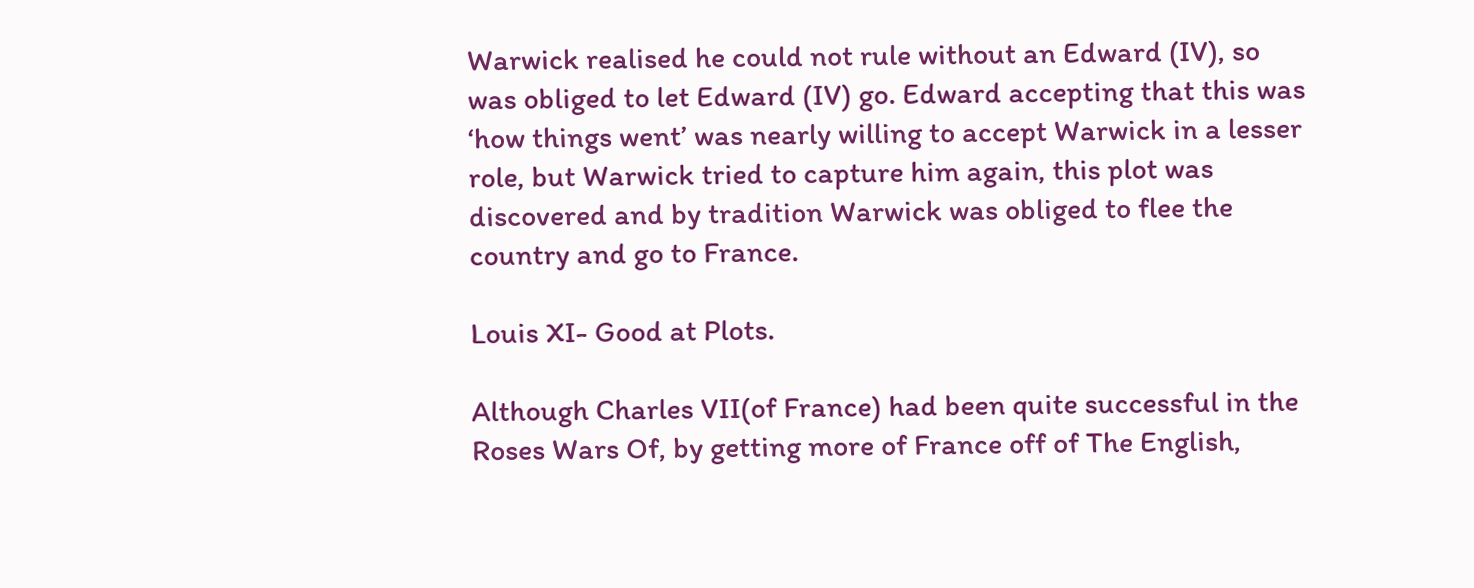Warwick realised he could not rule without an Edward (IV), so was obliged to let Edward (IV) go. Edward accepting that this was ‘how things went’ was nearly willing to accept Warwick in a lesser role, but Warwick tried to capture him again, this plot was discovered and by tradition Warwick was obliged to flee the country and go to France.

Louis XI- Good at Plots.

Although Charles VII(of France) had been quite successful in the Roses Wars Of, by getting more of France off of The English,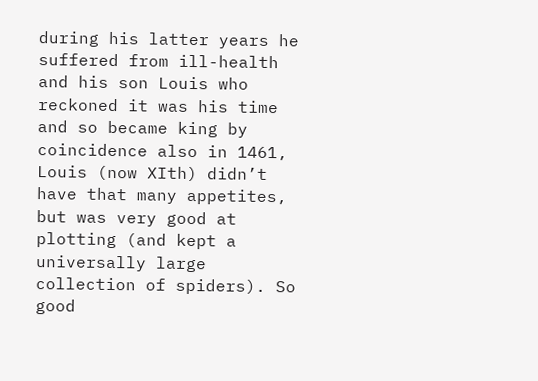during his latter years he suffered from ill-health and his son Louis who reckoned it was his time and so became king by coincidence also in 1461, Louis (now XIth) didn’t have that many appetites, but was very good at plotting (and kept a universally large collection of spiders). So good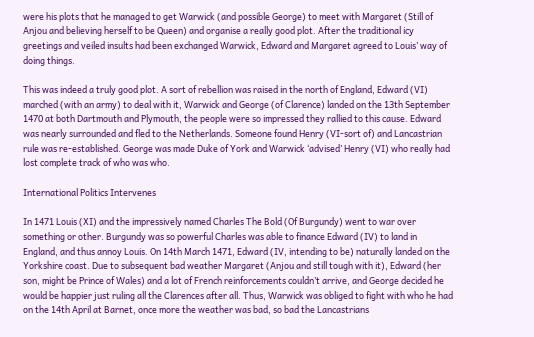were his plots that he managed to get Warwick (and possible George) to meet with Margaret (Still of Anjou and believing herself to be Queen) and organise a really good plot. After the traditional icy greetings and veiled insults had been exchanged Warwick, Edward and Margaret agreed to Louis’ way of doing things.

This was indeed a truly good plot. A sort of rebellion was raised in the north of England, Edward (VI) marched (with an army) to deal with it, Warwick and George (of Clarence) landed on the 13th September 1470 at both Dartmouth and Plymouth, the people were so impressed they rallied to this cause. Edward was nearly surrounded and fled to the Netherlands. Someone found Henry (VI-sort of) and Lancastrian rule was re-established. George was made Duke of York and Warwick ‘advised’ Henry (VI) who really had lost complete track of who was who.

International Politics Intervenes

In 1471 Louis (XI) and the impressively named Charles The Bold (Of Burgundy) went to war over something or other. Burgundy was so powerful Charles was able to finance Edward (IV) to land in England, and thus annoy Louis. On 14th March 1471, Edward (IV, intending to be) naturally landed on the Yorkshire coast. Due to subsequent bad weather Margaret (Anjou and still tough with it), Edward (her son, might be Prince of Wales) and a lot of French reinforcements couldn’t arrive, and George decided he would be happier just ruling all the Clarences after all. Thus, Warwick was obliged to fight with who he had on the 14th April at Barnet, once more the weather was bad, so bad the Lancastrians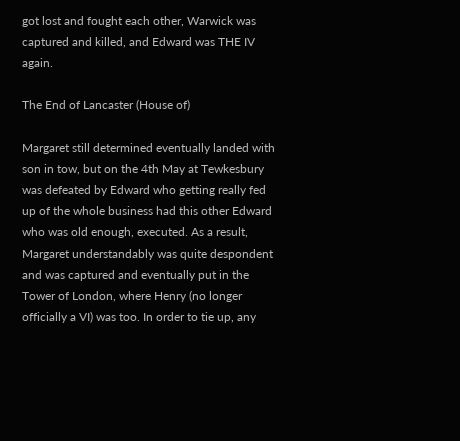got lost and fought each other, Warwick was captured and killed, and Edward was THE IV again.

The End of Lancaster (House of)

Margaret still determined eventually landed with son in tow, but on the 4th May at Tewkesbury was defeated by Edward who getting really fed up of the whole business had this other Edward who was old enough, executed. As a result, Margaret understandably was quite despondent and was captured and eventually put in the Tower of London, where Henry (no longer officially a VI) was too. In order to tie up, any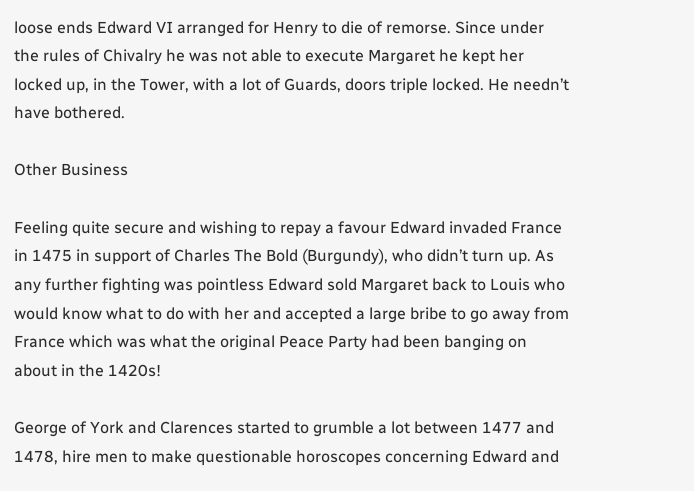loose ends Edward VI arranged for Henry to die of remorse. Since under the rules of Chivalry he was not able to execute Margaret he kept her locked up, in the Tower, with a lot of Guards, doors triple locked. He needn’t have bothered.

Other Business

Feeling quite secure and wishing to repay a favour Edward invaded France in 1475 in support of Charles The Bold (Burgundy), who didn’t turn up. As any further fighting was pointless Edward sold Margaret back to Louis who would know what to do with her and accepted a large bribe to go away from France which was what the original Peace Party had been banging on about in the 1420s!

George of York and Clarences started to grumble a lot between 1477 and 1478, hire men to make questionable horoscopes concerning Edward and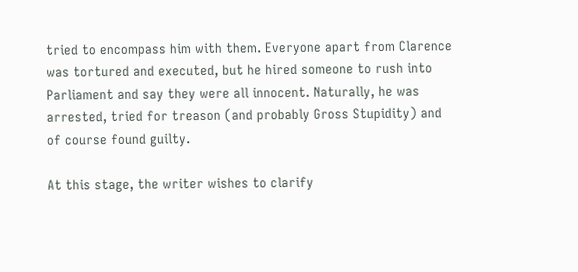tried to encompass him with them. Everyone apart from Clarence was tortured and executed, but he hired someone to rush into Parliament and say they were all innocent. Naturally, he was arrested, tried for treason (and probably Gross Stupidity) and of course found guilty.

At this stage, the writer wishes to clarify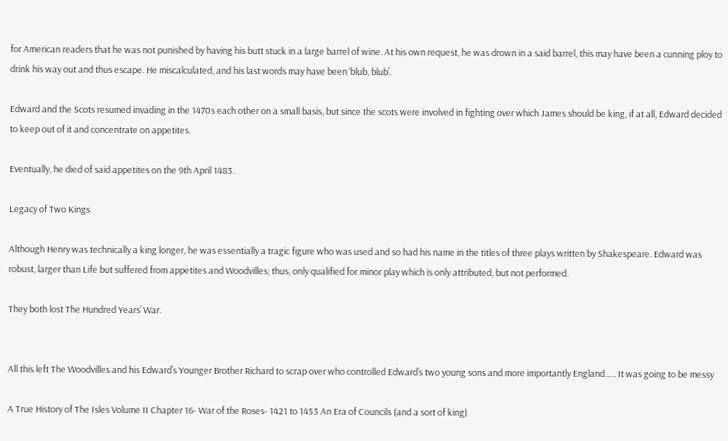for American readers that he was not punished by having his butt stuck in a large barrel of wine. At his own request, he was drown in a said barrel, this may have been a cunning ploy to drink his way out and thus escape. He miscalculated, and his last words may have been ‘blub, blub’.

Edward and the Scots resumed invading in the 1470s each other on a small basis, but since the scots were involved in fighting over which James should be king, if at all, Edward decided to keep out of it and concentrate on appetites.

Eventually, he died of said appetites on the 9th April 1483.

Legacy of Two Kings

Although Henry was technically a king longer, he was essentially a tragic figure who was used and so had his name in the titles of three plays written by Shakespeare. Edward was robust, larger than Life but suffered from appetites and Woodvilles; thus, only qualified for minor play which is only attributed, but not performed.

They both lost The Hundred Years’ War.


All this left The Woodvilles and his Edward’s Younger Brother Richard to scrap over who controlled Edward’s two young sons and more importantly England….. It was going to be messy

A True History of The Isles Volume II Chapter 16- War of the Roses- 1421 to 1453 An Era of Councils (and a sort of king)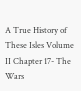A True History of These Isles Volume II Chapter 17- The Wars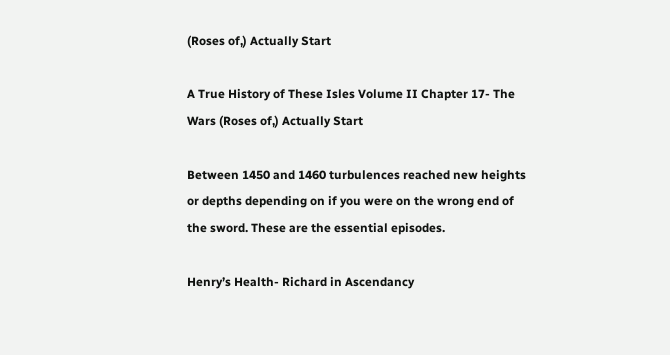(Roses of,) Actually Start

A True History of These Isles Volume II Chapter 17- The Wars (Roses of,) Actually Start

Between 1450 and 1460 turbulences reached new heights or depths depending on if you were on the wrong end of the sword. These are the essential episodes.

Henry’s Health- Richard in Ascendancy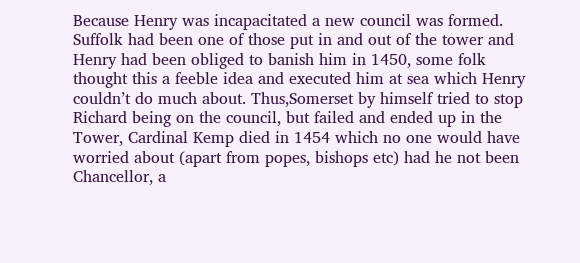Because Henry was incapacitated a new council was formed. Suffolk had been one of those put in and out of the tower and Henry had been obliged to banish him in 1450, some folk thought this a feeble idea and executed him at sea which Henry couldn’t do much about. Thus,Somerset by himself tried to stop Richard being on the council, but failed and ended up in the Tower, Cardinal Kemp died in 1454 which no one would have worried about (apart from popes, bishops etc) had he not been Chancellor, a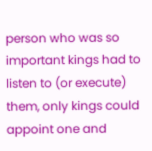person who was so important kings had to listen to (or execute) them, only kings could appoint one and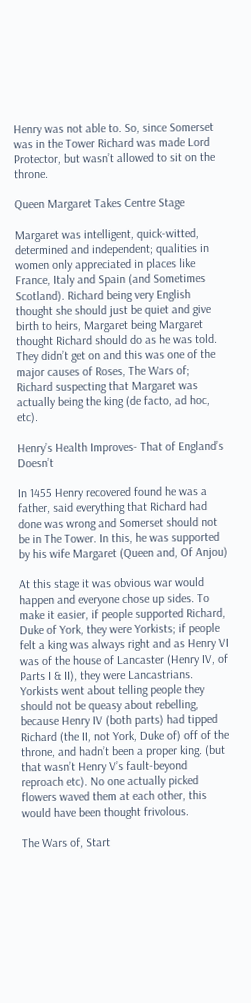Henry was not able to. So, since Somerset was in the Tower Richard was made Lord Protector, but wasn’t allowed to sit on the throne.

Queen Margaret Takes Centre Stage

Margaret was intelligent, quick-witted, determined and independent; qualities in women only appreciated in places like France, Italy and Spain (and Sometimes Scotland). Richard being very English thought she should just be quiet and give birth to heirs, Margaret being Margaret thought Richard should do as he was told. They didn’t get on and this was one of the major causes of Roses, The Wars of; Richard suspecting that Margaret was actually being the king (de facto, ad hoc, etc).

Henry’s Health Improves- That of England’s Doesn’t

In 1455 Henry recovered found he was a father, said everything that Richard had done was wrong and Somerset should not be in The Tower. In this, he was supported by his wife Margaret (Queen and, Of Anjou)

At this stage it was obvious war would happen and everyone chose up sides. To make it easier, if people supported Richard, Duke of York, they were Yorkists; if people felt a king was always right and as Henry VI was of the house of Lancaster (Henry IV, of Parts I & II), they were Lancastrians. Yorkists went about telling people they should not be queasy about rebelling, because Henry IV (both parts) had tipped Richard (the II, not York, Duke of) off of the throne, and hadn’t been a proper king. (but that wasn’t Henry V’s fault-beyond reproach etc). No one actually picked flowers waved them at each other, this would have been thought frivolous.

The Wars of, Start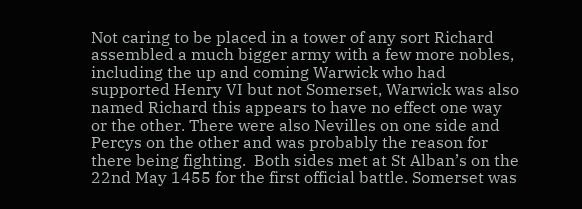Not caring to be placed in a tower of any sort Richard assembled a much bigger army with a few more nobles, including the up and coming Warwick who had supported Henry VI but not Somerset, Warwick was also named Richard this appears to have no effect one way or the other. There were also Nevilles on one side and Percys on the other and was probably the reason for there being fighting.  Both sides met at St Alban’s on the 22nd May 1455 for the first official battle. Somerset was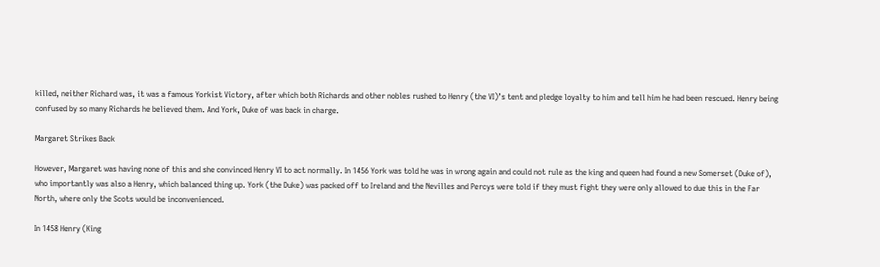killed, neither Richard was, it was a famous Yorkist Victory, after which both Richards and other nobles rushed to Henry (the VI)’s tent and pledge loyalty to him and tell him he had been rescued. Henry being confused by so many Richards he believed them. And York, Duke of was back in charge.

Margaret Strikes Back

However, Margaret was having none of this and she convinced Henry VI to act normally. In 1456 York was told he was in wrong again and could not rule as the king and queen had found a new Somerset (Duke of), who importantly was also a Henry, which balanced thing up. York (the Duke) was packed off to Ireland and the Nevilles and Percys were told if they must fight they were only allowed to due this in the Far North, where only the Scots would be inconvenienced.

In 1458 Henry (King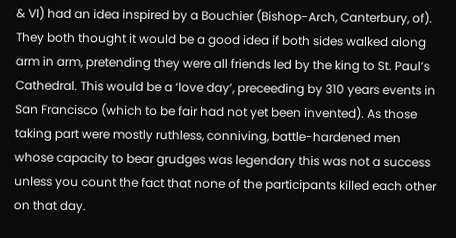& VI) had an idea inspired by a Bouchier (Bishop-Arch, Canterbury, of). They both thought it would be a good idea if both sides walked along arm in arm, pretending they were all friends led by the king to St. Paul’s Cathedral. This would be a ‘love day’, preceeding by 310 years events in San Francisco (which to be fair had not yet been invented). As those taking part were mostly ruthless, conniving, battle-hardened men whose capacity to bear grudges was legendary this was not a success unless you count the fact that none of the participants killed each other on that day.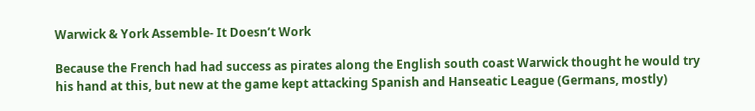Warwick & York Assemble- It Doesn’t Work

Because the French had had success as pirates along the English south coast Warwick thought he would try his hand at this, but new at the game kept attacking Spanish and Hanseatic League (Germans, mostly)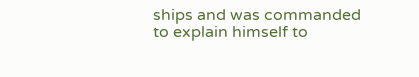ships and was commanded to explain himself to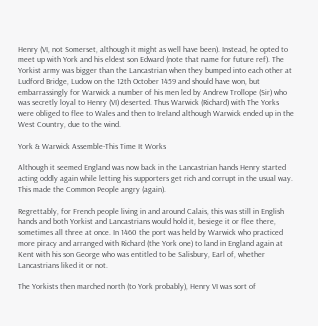Henry (VI, not Somerset, although it might as well have been). Instead, he opted to meet up with York and his eldest son Edward (note that name for future ref). The Yorkist army was bigger than the Lancastrian when they bumped into each other at Ludford Bridge, Ludow on the 12th October 1459 and should have won, but embarrassingly for Warwick a number of his men led by Andrew Trollope (Sir) who was secretly loyal to Henry (VI) deserted. Thus Warwick (Richard) with The Yorks were obliged to flee to Wales and then to Ireland although Warwick ended up in the West Country, due to the wind.

York & Warwick Assemble-This Time It Works

Although it seemed England was now back in the Lancastrian hands Henry started acting oddly again while letting his supporters get rich and corrupt in the usual way. This made the Common People angry (again).

Regrettably, for French people living in and around Calais, this was still in English hands and both Yorkist and Lancastrians would hold it, besiege it or flee there, sometimes all three at once. In 1460 the port was held by Warwick who practiced more piracy and arranged with Richard (the York one) to land in England again at Kent with his son George who was entitled to be Salisbury, Earl of, whether Lancastrians liked it or not.

The Yorkists then marched north (to York probably), Henry VI was sort of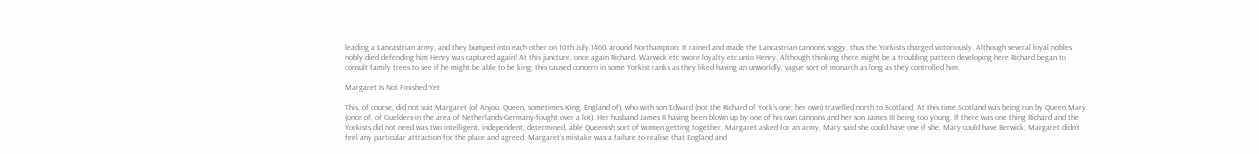leading a Lancastrian army, and they bumped into each other on 10th July 1460 around Northampton. It rained and made the Lancastrian cannons soggy, thus the Yorkists charged victoriously. Although several loyal nobles nobly died defending him Henry was captured again! At this juncture, once again Richard, Warwick etc swore loyalty etc unto Henry. Although thinking there might be a troubling pattern developing here Richard began to consult family trees to see if he might be able to be king; this caused concern in some Yorkist ranks as they liked having an unworldly, vague sort of monarch as long as they controlled him.

Margaret Is Not Finished Yet

This, of course, did not suit Margaret (of Anjou, Queen, sometimes King, England of), who with son Edward (not the Richard of York’s one; her own) travelled north to Scotland. At this time Scotland was being run by Queen Mary (once of, of Guelders-in the area of Netherlands-Germany-fought over a lot). Her husband James II having been blown up by one of his own cannons and her son James III being too young. If there was one thing Richard and the Yorkists did not need was two intelligent, independent, determined, able Queenish sort of women getting together. Margaret asked for an army, Mary said she could have one if she, Mary could have Berwick, Margaret didn’t feel any particular attraction for the place and agreed. Margaret’s mistake was a failure to realise that England and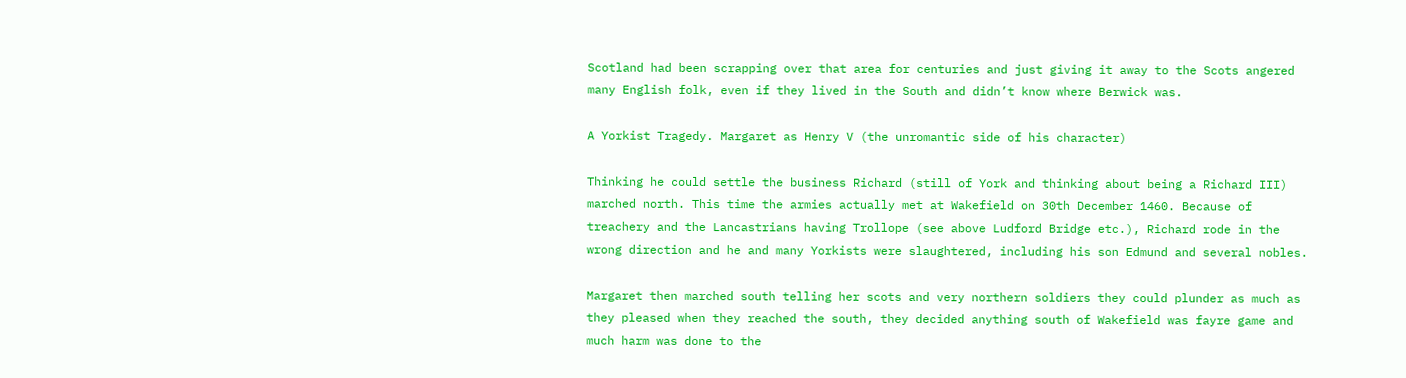Scotland had been scrapping over that area for centuries and just giving it away to the Scots angered many English folk, even if they lived in the South and didn’t know where Berwick was.

A Yorkist Tragedy. Margaret as Henry V (the unromantic side of his character)

Thinking he could settle the business Richard (still of York and thinking about being a Richard III) marched north. This time the armies actually met at Wakefield on 30th December 1460. Because of treachery and the Lancastrians having Trollope (see above Ludford Bridge etc.), Richard rode in the wrong direction and he and many Yorkists were slaughtered, including his son Edmund and several nobles.

Margaret then marched south telling her scots and very northern soldiers they could plunder as much as they pleased when they reached the south, they decided anything south of Wakefield was fayre game and much harm was done to the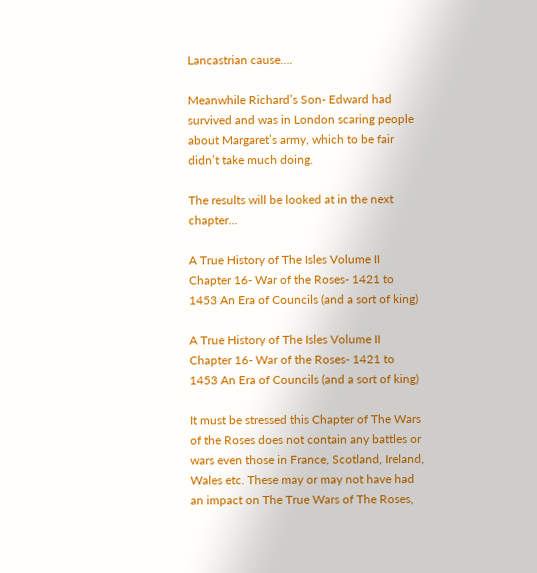Lancastrian cause….

Meanwhile Richard’s Son- Edward had survived and was in London scaring people about Margaret’s army, which to be fair didn’t take much doing.

The results will be looked at in the next chapter…

A True History of The Isles Volume II Chapter 16- War of the Roses- 1421 to 1453 An Era of Councils (and a sort of king)

A True History of The Isles Volume II Chapter 16- War of the Roses- 1421 to 1453 An Era of Councils (and a sort of king)

It must be stressed this Chapter of The Wars of the Roses does not contain any battles or wars even those in France, Scotland, Ireland, Wales etc. These may or may not have had an impact on The True Wars of The Roses,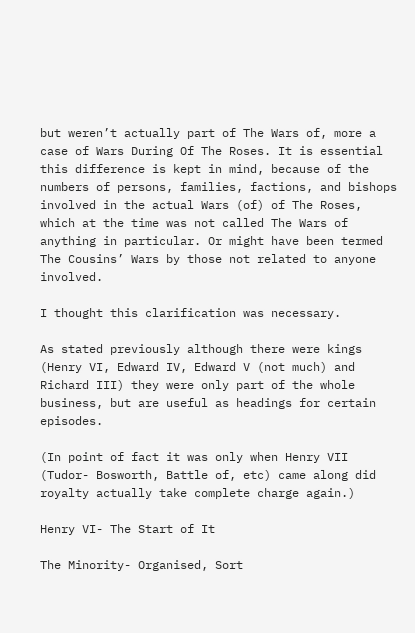but weren’t actually part of The Wars of, more a case of Wars During Of The Roses. It is essential this difference is kept in mind, because of the numbers of persons, families, factions, and bishops involved in the actual Wars (of) of The Roses, which at the time was not called The Wars of anything in particular. Or might have been termed The Cousins’ Wars by those not related to anyone involved.

I thought this clarification was necessary.

As stated previously although there were kings (Henry VI, Edward IV, Edward V (not much) and Richard III) they were only part of the whole business, but are useful as headings for certain episodes.

(In point of fact it was only when Henry VII (Tudor- Bosworth, Battle of, etc) came along did royalty actually take complete charge again.)

Henry VI- The Start of It

The Minority- Organised, Sort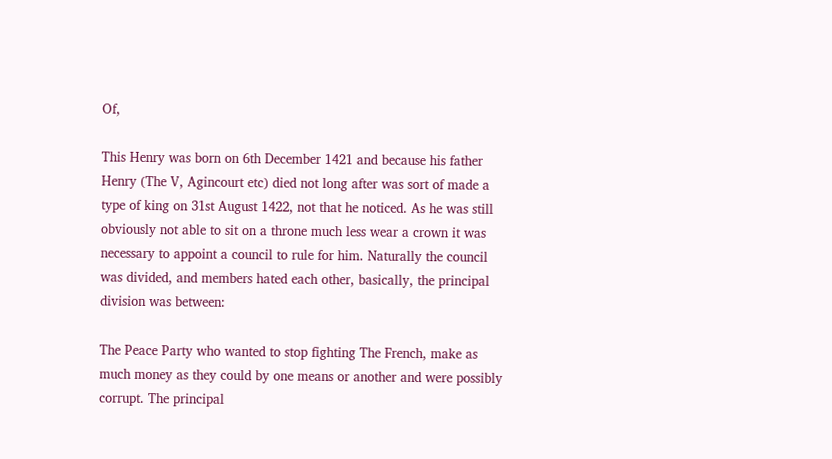Of,

This Henry was born on 6th December 1421 and because his father Henry (The V, Agincourt etc) died not long after was sort of made a type of king on 31st August 1422, not that he noticed. As he was still obviously not able to sit on a throne much less wear a crown it was necessary to appoint a council to rule for him. Naturally the council was divided, and members hated each other, basically, the principal division was between:

The Peace Party who wanted to stop fighting The French, make as much money as they could by one means or another and were possibly corrupt. The principal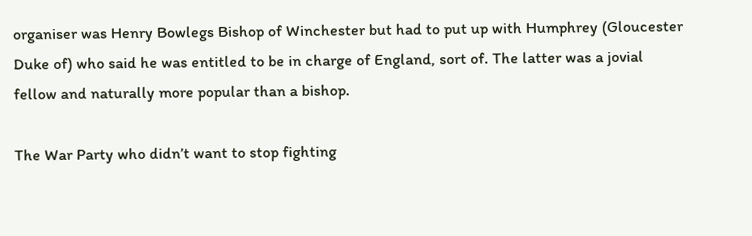organiser was Henry Bowlegs Bishop of Winchester but had to put up with Humphrey (Gloucester Duke of) who said he was entitled to be in charge of England, sort of. The latter was a jovial fellow and naturally more popular than a bishop.

The War Party who didn’t want to stop fighting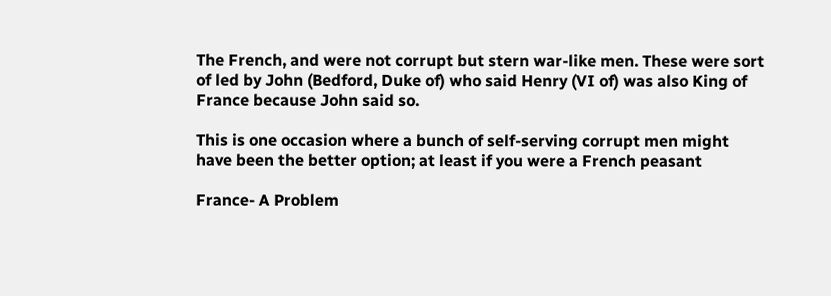The French, and were not corrupt but stern war-like men. These were sort of led by John (Bedford, Duke of) who said Henry (VI of) was also King of France because John said so.

This is one occasion where a bunch of self-serving corrupt men might have been the better option; at least if you were a French peasant

France- A Problem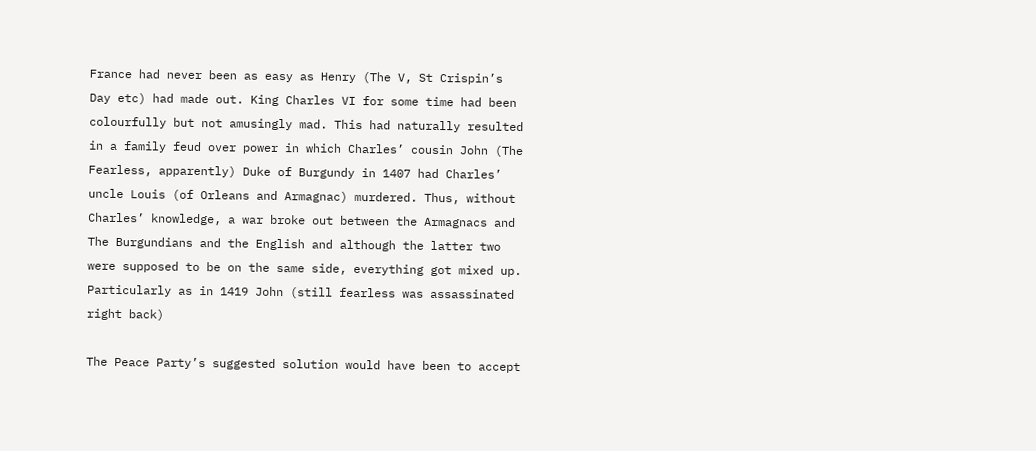France had never been as easy as Henry (The V, St Crispin’s Day etc) had made out. King Charles VI for some time had been colourfully but not amusingly mad. This had naturally resulted in a family feud over power in which Charles’ cousin John (The Fearless, apparently) Duke of Burgundy in 1407 had Charles’ uncle Louis (of Orleans and Armagnac) murdered. Thus, without Charles’ knowledge, a war broke out between the Armagnacs and The Burgundians and the English and although the latter two were supposed to be on the same side, everything got mixed up. Particularly as in 1419 John (still fearless was assassinated right back)

The Peace Party’s suggested solution would have been to accept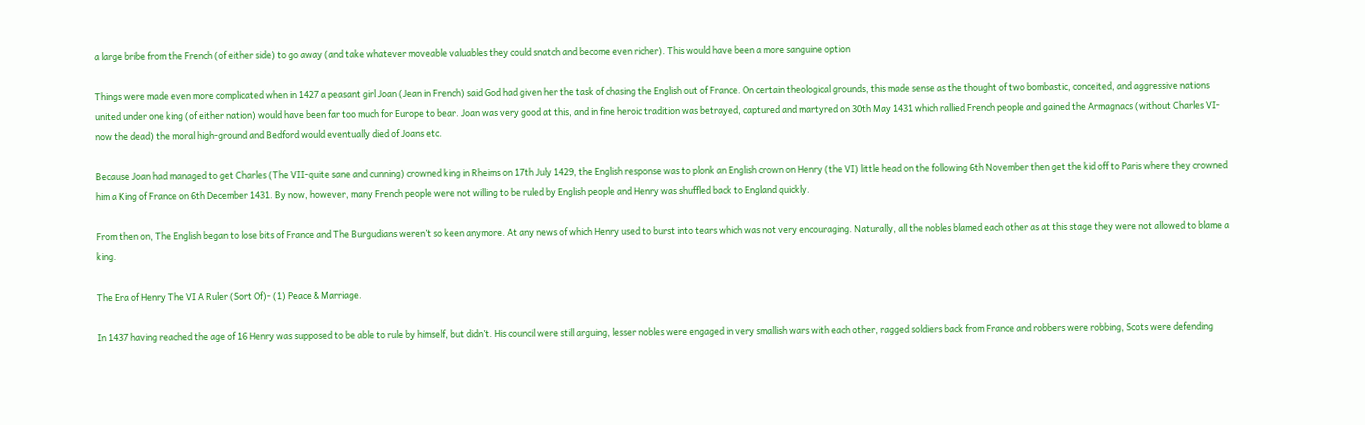a large bribe from the French (of either side) to go away (and take whatever moveable valuables they could snatch and become even richer). This would have been a more sanguine option

Things were made even more complicated when in 1427 a peasant girl Joan (Jean in French) said God had given her the task of chasing the English out of France. On certain theological grounds, this made sense as the thought of two bombastic, conceited, and aggressive nations united under one king (of either nation) would have been far too much for Europe to bear. Joan was very good at this, and in fine heroic tradition was betrayed, captured and martyred on 30th May 1431 which rallied French people and gained the Armagnacs (without Charles VI-now the dead) the moral high-ground and Bedford would eventually died of Joans etc.

Because Joan had managed to get Charles (The VII-quite sane and cunning) crowned king in Rheims on 17th July 1429, the English response was to plonk an English crown on Henry (the VI) little head on the following 6th November then get the kid off to Paris where they crowned him a King of France on 6th December 1431. By now, however, many French people were not willing to be ruled by English people and Henry was shuffled back to England quickly.

From then on, The English began to lose bits of France and The Burgudians weren’t so keen anymore. At any news of which Henry used to burst into tears which was not very encouraging. Naturally, all the nobles blamed each other as at this stage they were not allowed to blame a king.

The Era of Henry The VI A Ruler (Sort Of)- (1) Peace & Marriage.

In 1437 having reached the age of 16 Henry was supposed to be able to rule by himself, but didn’t. His council were still arguing, lesser nobles were engaged in very smallish wars with each other, ragged soldiers back from France and robbers were robbing, Scots were defending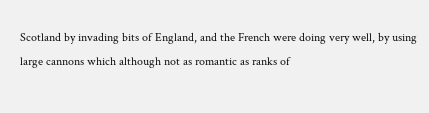Scotland by invading bits of England, and the French were doing very well, by using large cannons which although not as romantic as ranks of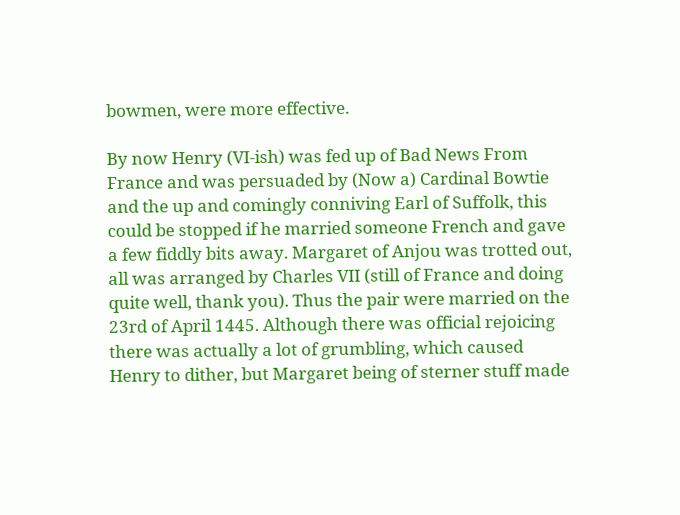bowmen, were more effective.

By now Henry (VI-ish) was fed up of Bad News From France and was persuaded by (Now a) Cardinal Bowtie and the up and comingly conniving Earl of Suffolk, this could be stopped if he married someone French and gave a few fiddly bits away. Margaret of Anjou was trotted out, all was arranged by Charles VII (still of France and doing quite well, thank you). Thus the pair were married on the 23rd of April 1445. Although there was official rejoicing there was actually a lot of grumbling, which caused Henry to dither, but Margaret being of sterner stuff made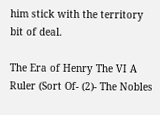him stick with the territory bit of deal.

The Era of Henry The VI A Ruler (Sort Of- (2)- The Nobles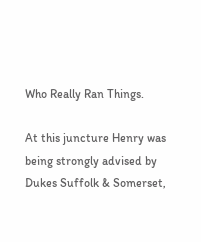Who Really Ran Things.

At this juncture Henry was being strongly advised by Dukes Suffolk & Somerset,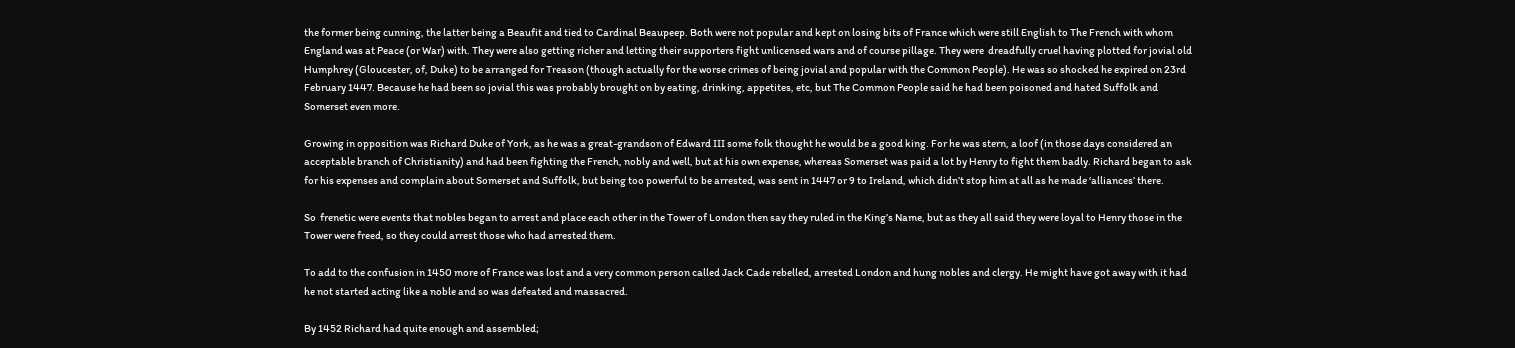the former being cunning, the latter being a Beaufit and tied to Cardinal Beaupeep. Both were not popular and kept on losing bits of France which were still English to The French with whom England was at Peace (or War) with. They were also getting richer and letting their supporters fight unlicensed wars and of course pillage. They were  dreadfully cruel having plotted for jovial old Humphrey (Gloucester, of, Duke) to be arranged for Treason (though actually for the worse crimes of being jovial and popular with the Common People). He was so shocked he expired on 23rd February 1447. Because he had been so jovial this was probably brought on by eating, drinking, appetites, etc, but The Common People said he had been poisoned and hated Suffolk and Somerset even more.

Growing in opposition was Richard Duke of York, as he was a great-grandson of Edward III some folk thought he would be a good king. For he was stern, a loof (in those days considered an acceptable branch of Christianity) and had been fighting the French, nobly and well, but at his own expense, whereas Somerset was paid a lot by Henry to fight them badly. Richard began to ask for his expenses and complain about Somerset and Suffolk, but being too powerful to be arrested, was sent in 1447 or 9 to Ireland, which didn’t stop him at all as he made ‘alliances’ there.

So  frenetic were events that nobles began to arrest and place each other in the Tower of London then say they ruled in the King’s Name, but as they all said they were loyal to Henry those in the Tower were freed, so they could arrest those who had arrested them.

To add to the confusion in 1450 more of France was lost and a very common person called Jack Cade rebelled, arrested London and hung nobles and clergy. He might have got away with it had he not started acting like a noble and so was defeated and massacred.

By 1452 Richard had quite enough and assembled;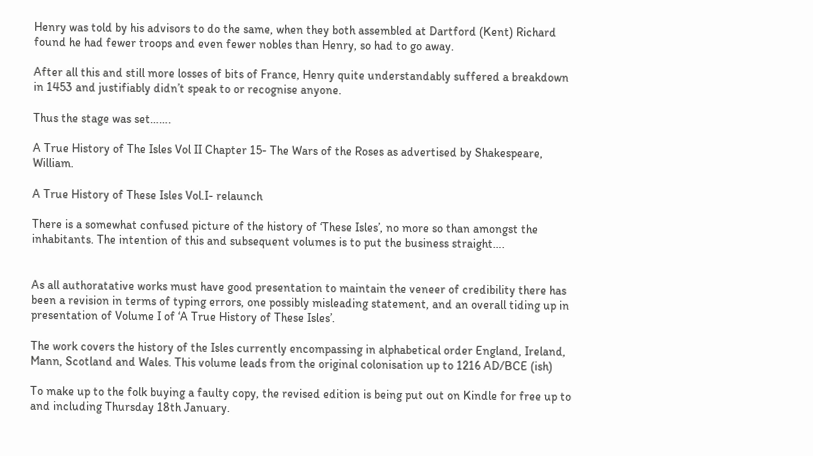Henry was told by his advisors to do the same, when they both assembled at Dartford (Kent) Richard found he had fewer troops and even fewer nobles than Henry, so had to go away.

After all this and still more losses of bits of France, Henry quite understandably suffered a breakdown in 1453 and justifiably didn’t speak to or recognise anyone.

Thus the stage was set…….

A True History of The Isles Vol II Chapter 15- The Wars of the Roses as advertised by Shakespeare, William.

A True History of These Isles Vol.I- relaunch

There is a somewhat confused picture of the history of ‘These Isles’, no more so than amongst the inhabitants. The intention of this and subsequent volumes is to put the business straight….


As all authoratative works must have good presentation to maintain the veneer of credibility there has been a revision in terms of typing errors, one possibly misleading statement, and an overall tiding up in presentation of Volume I of ‘A True History of These Isles’.

The work covers the history of the Isles currently encompassing in alphabetical order England, Ireland, Mann, Scotland and Wales. This volume leads from the original colonisation up to 1216 AD/BCE (ish)

To make up to the folk buying a faulty copy, the revised edition is being put out on Kindle for free up to and including Thursday 18th January.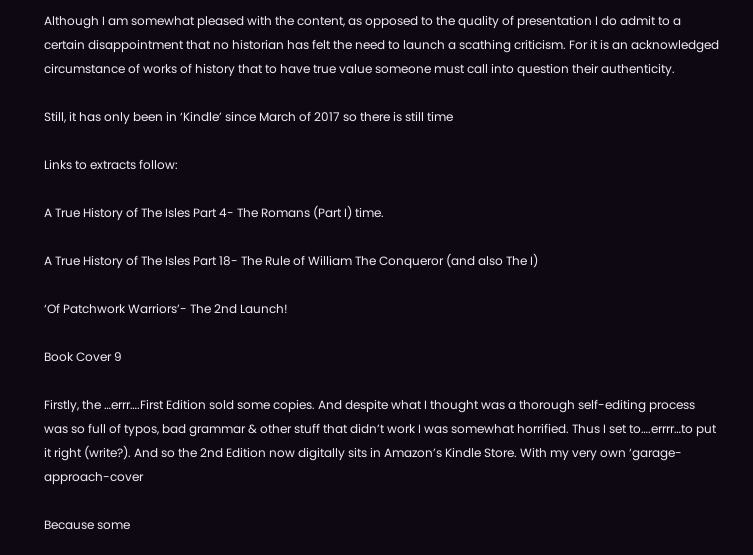Although I am somewhat pleased with the content, as opposed to the quality of presentation I do admit to a certain disappointment that no historian has felt the need to launch a scathing criticism. For it is an acknowledged circumstance of works of history that to have true value someone must call into question their authenticity.

Still, it has only been in ‘Kindle’ since March of 2017 so there is still time

Links to extracts follow:

A True History of The Isles Part 4- The Romans (Part I) time.

A True History of The Isles Part 18- The Rule of William The Conqueror (and also The I)

‘Of Patchwork Warriors’- The 2nd Launch!

Book Cover 9

Firstly, the …errr….First Edition sold some copies. And despite what I thought was a thorough self-editing process was so full of typos, bad grammar & other stuff that didn’t work I was somewhat horrified. Thus I set to….errrr…to put it right (write?). And so the 2nd Edition now digitally sits in Amazon’s Kindle Store. With my very own ‘garage-approach-cover

Because some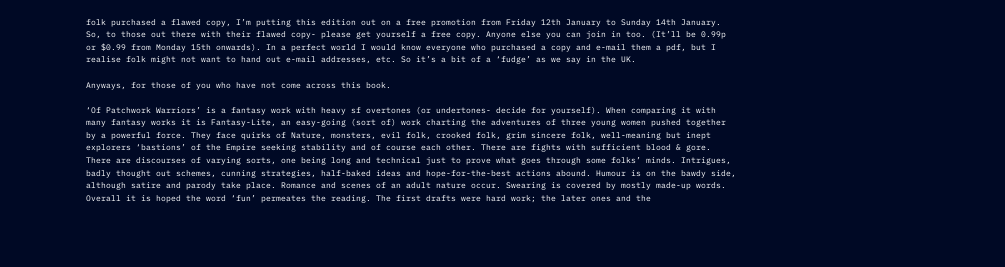folk purchased a flawed copy, I’m putting this edition out on a free promotion from Friday 12th January to Sunday 14th January. So, to those out there with their flawed copy- please get yourself a free copy. Anyone else you can join in too. (It’ll be 0.99p or $0.99 from Monday 15th onwards). In a perfect world I would know everyone who purchased a copy and e-mail them a pdf, but I realise folk might not want to hand out e-mail addresses, etc. So it’s a bit of a ‘fudge’ as we say in the UK.

Anyways, for those of you who have not come across this book.

‘Of Patchwork Warriors’ is a fantasy work with heavy sf overtones (or undertones- decide for yourself). When comparing it with many fantasy works it is Fantasy-Lite, an easy-going (sort of) work charting the adventures of three young women pushed together by a powerful force. They face quirks of Nature, monsters, evil folk, crooked folk, grim sincere folk, well-meaning but inept explorers ‘bastions’ of the Empire seeking stability and of course each other. There are fights with sufficient blood & gore. There are discourses of varying sorts, one being long and technical just to prove what goes through some folks’ minds. Intrigues, badly thought out schemes, cunning strategies, half-baked ideas and hope-for-the-best actions abound. Humour is on the bawdy side, although satire and parody take place. Romance and scenes of an adult nature occur. Swearing is covered by mostly made-up words. Overall it is hoped the word ‘fun’ permeates the reading. The first drafts were hard work; the later ones and the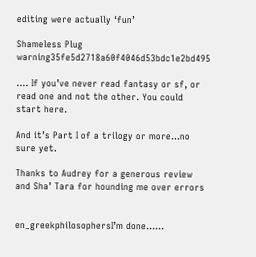editing were actually ‘fun’

Shameless Plug warning35fe5d2718a60f4046d53bdc1e2bd495

…. If you’ve never read fantasy or sf, or read one and not the other. You could start here.

And it’s Part I of a trilogy or more…no sure yet.

Thanks to Audrey for a generous review and Sha’ Tara for hounding me over errors


en_greekphilosophersI’m done……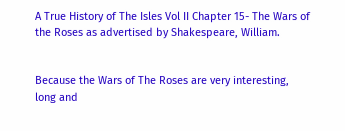A True History of The Isles Vol II Chapter 15- The Wars of the Roses as advertised by Shakespeare, William.


Because the Wars of The Roses are very interesting, long and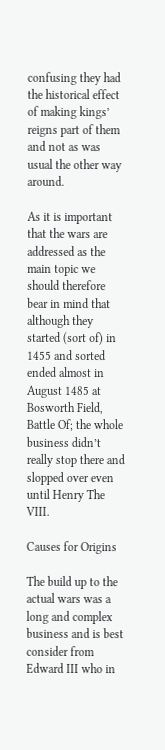confusing they had the historical effect of making kings’ reigns part of them and not as was usual the other way around.

As it is important that the wars are addressed as the main topic we should therefore bear in mind that although they started (sort of) in 1455 and sorted ended almost in August 1485 at Bosworth Field, Battle Of; the whole business didn’t really stop there and slopped over even until Henry The VIII.

Causes for Origins

The build up to the actual wars was a long and complex business and is best consider from Edward III who in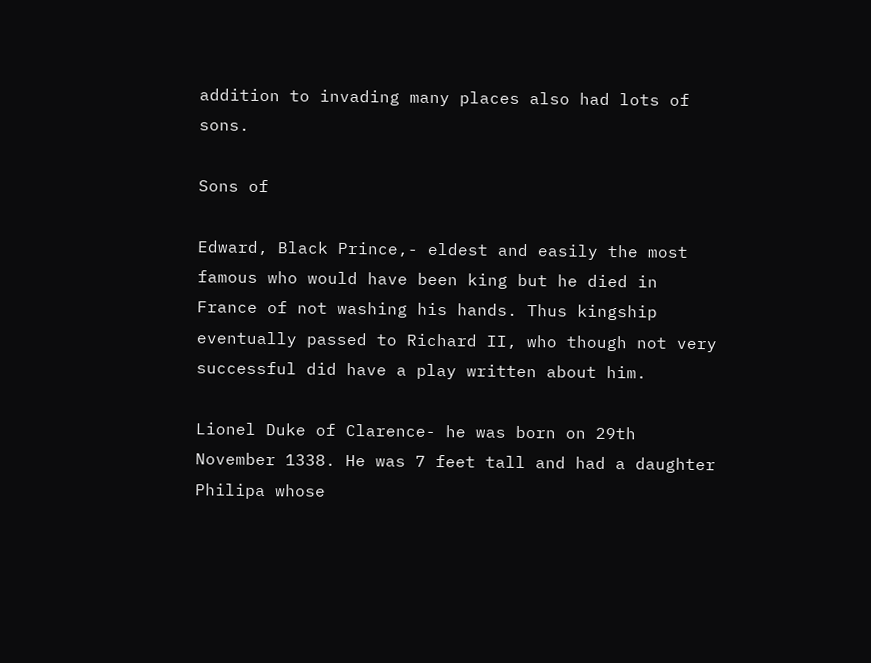addition to invading many places also had lots of sons.

Sons of

Edward, Black Prince,- eldest and easily the most famous who would have been king but he died in France of not washing his hands. Thus kingship eventually passed to Richard II, who though not very successful did have a play written about him.

Lionel Duke of Clarence- he was born on 29th November 1338. He was 7 feet tall and had a daughter Philipa whose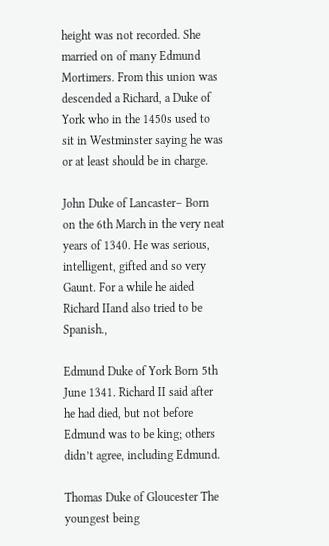height was not recorded. She married on of many Edmund Mortimers. From this union was descended a Richard, a Duke of York who in the 1450s used to sit in Westminster saying he was or at least should be in charge.

John Duke of Lancaster– Born on the 6th March in the very neat years of 1340. He was serious, intelligent, gifted and so very Gaunt. For a while he aided Richard IIand also tried to be Spanish.,

Edmund Duke of York Born 5th June 1341. Richard II said after he had died, but not before Edmund was to be king; others didn’t agree, including Edmund.

Thomas Duke of Gloucester The youngest being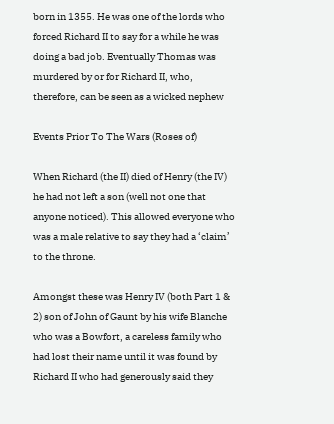born in 1355. He was one of the lords who forced Richard II to say for a while he was doing a bad job. Eventually Thomas was murdered by or for Richard II, who, therefore, can be seen as a wicked nephew

Events Prior To The Wars (Roses of)

When Richard (the II) died of Henry (the IV) he had not left a son (well not one that anyone noticed). This allowed everyone who was a male relative to say they had a ‘claim’ to the throne.

Amongst these was Henry IV (both Part 1 & 2) son of John of Gaunt by his wife Blanche who was a Bowfort, a careless family who had lost their name until it was found by Richard II who had generously said they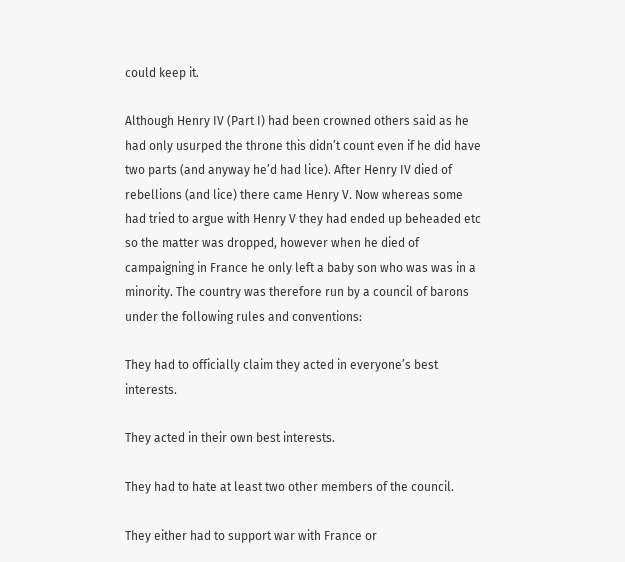could keep it.

Although Henry IV (Part I) had been crowned others said as he had only usurped the throne this didn’t count even if he did have two parts (and anyway he’d had lice). After Henry IV died of rebellions (and lice) there came Henry V. Now whereas some had tried to argue with Henry V they had ended up beheaded etc so the matter was dropped, however when he died of campaigning in France he only left a baby son who was was in a minority. The country was therefore run by a council of barons under the following rules and conventions:

They had to officially claim they acted in everyone’s best interests.

They acted in their own best interests.

They had to hate at least two other members of the council.

They either had to support war with France or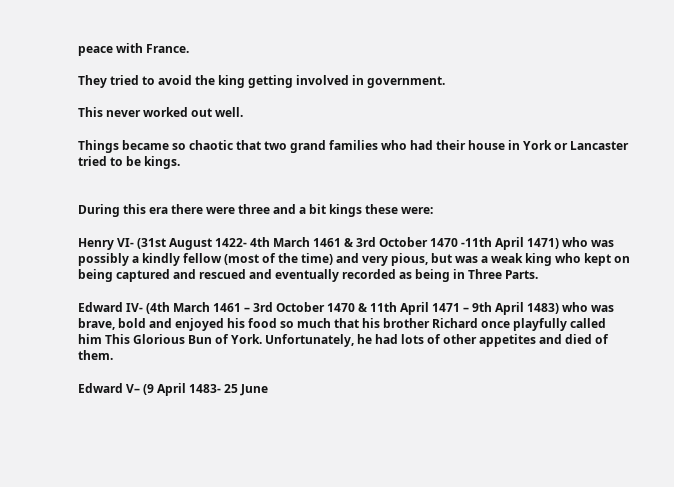peace with France.

They tried to avoid the king getting involved in government.

This never worked out well.

Things became so chaotic that two grand families who had their house in York or Lancaster tried to be kings.


During this era there were three and a bit kings these were:

Henry VI- (31st August 1422- 4th March 1461 & 3rd October 1470 -11th April 1471) who was possibly a kindly fellow (most of the time) and very pious, but was a weak king who kept on being captured and rescued and eventually recorded as being in Three Parts.

Edward IV- (4th March 1461 – 3rd October 1470 & 11th April 1471 – 9th April 1483) who was brave, bold and enjoyed his food so much that his brother Richard once playfully called him This Glorious Bun of York. Unfortunately, he had lots of other appetites and died of them.

Edward V– (9 April 1483- 25 June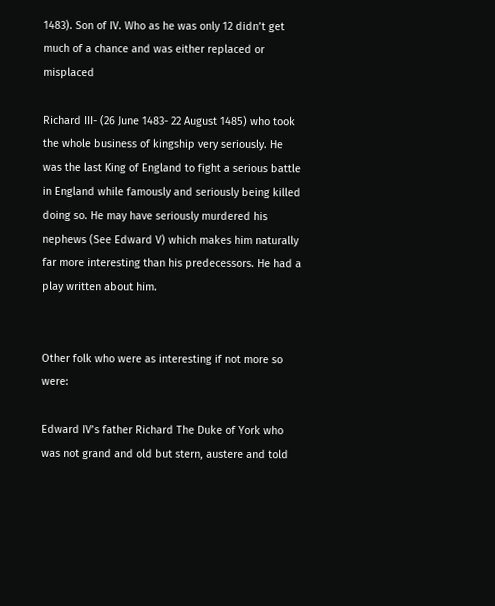1483). Son of IV. Who as he was only 12 didn’t get much of a chance and was either replaced or misplaced

Richard III- (26 June 1483- 22 August 1485) who took the whole business of kingship very seriously. He was the last King of England to fight a serious battle in England while famously and seriously being killed doing so. He may have seriously murdered his nephews (See Edward V) which makes him naturally far more interesting than his predecessors. He had a play written about him.


Other folk who were as interesting if not more so were:

Edward IV’s father Richard The Duke of York who was not grand and old but stern, austere and told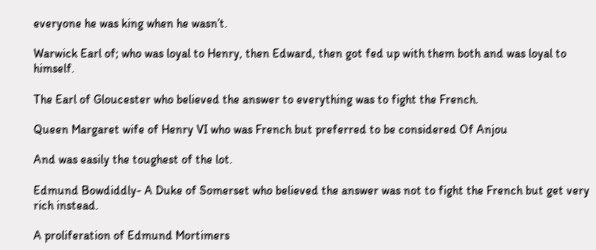everyone he was king when he wasn’t.

Warwick Earl of; who was loyal to Henry, then Edward, then got fed up with them both and was loyal to himself.

The Earl of Gloucester who believed the answer to everything was to fight the French.

Queen Margaret wife of Henry VI who was French but preferred to be considered Of Anjou

And was easily the toughest of the lot.

Edmund Bowdiddly- A Duke of Somerset who believed the answer was not to fight the French but get very rich instead.

A proliferation of Edmund Mortimers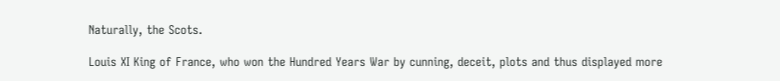Naturally, the Scots.

Louis XI King of France, who won the Hundred Years War by cunning, deceit, plots and thus displayed more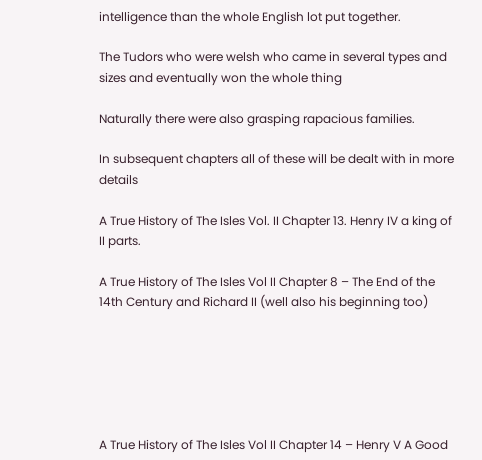intelligence than the whole English lot put together.

The Tudors who were welsh who came in several types and sizes and eventually won the whole thing

Naturally there were also grasping rapacious families.

In subsequent chapters all of these will be dealt with in more details

A True History of The Isles Vol. II Chapter 13. Henry IV a king of II parts.

A True History of The Isles Vol II Chapter 8 – The End of the 14th Century and Richard II (well also his beginning too)






A True History of The Isles Vol II Chapter 14 – Henry V A Good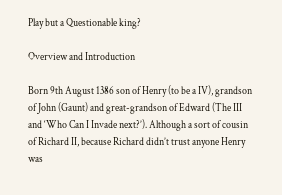Play but a Questionable king?

Overview and Introduction

Born 9th August 1386 son of Henry (to be a IV), grandson of John (Gaunt) and great-grandson of Edward (The III and ‘Who Can I Invade next?’). Although a sort of cousin of Richard II, because Richard didn’t trust anyone Henry was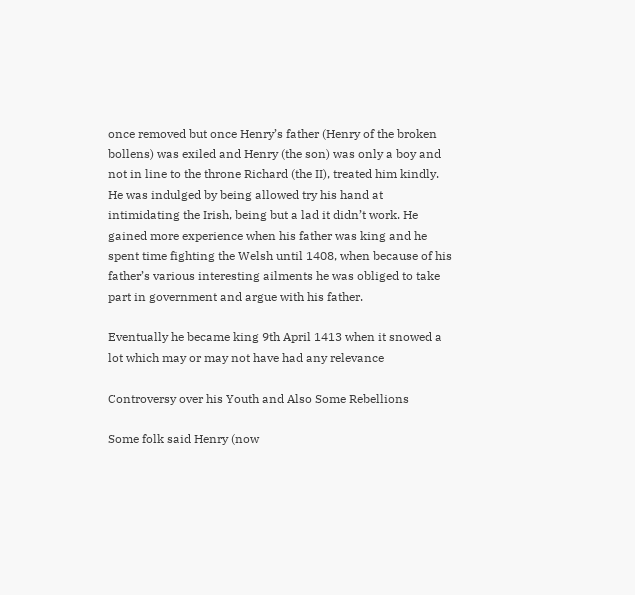once removed but once Henry’s father (Henry of the broken bollens) was exiled and Henry (the son) was only a boy and not in line to the throne Richard (the II), treated him kindly. He was indulged by being allowed try his hand at intimidating the Irish, being but a lad it didn’t work. He gained more experience when his father was king and he spent time fighting the Welsh until 1408, when because of his father’s various interesting ailments he was obliged to take part in government and argue with his father.

Eventually he became king 9th April 1413 when it snowed a lot which may or may not have had any relevance

Controversy over his Youth and Also Some Rebellions

Some folk said Henry (now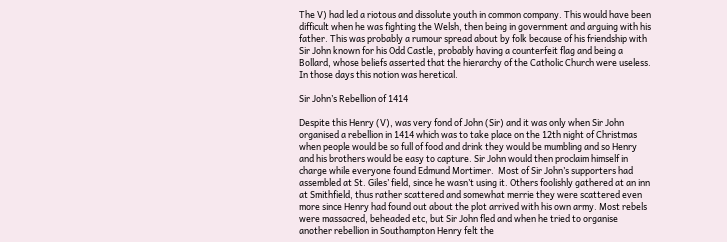The V) had led a riotous and dissolute youth in common company. This would have been difficult when he was fighting the Welsh, then being in government and arguing with his father. This was probably a rumour spread about by folk because of his friendship with Sir John known for his Odd Castle, probably having a counterfeit flag and being a Bollard, whose beliefs asserted that the hierarchy of the Catholic Church were useless. In those days this notion was heretical.

Sir John’s Rebellion of 1414

Despite this Henry (V), was very fond of John (Sir) and it was only when Sir John organised a rebellion in 1414 which was to take place on the 12th night of Christmas when people would be so full of food and drink they would be mumbling and so Henry and his brothers would be easy to capture. Sir John would then proclaim himself in charge while everyone found Edmund Mortimer.  Most of Sir John’s supporters had assembled at St. Giles’ field, since he wasn’t using it. Others foolishly gathered at an inn at Smithfield, thus rather scattered and somewhat merrie they were scattered even more since Henry had found out about the plot arrived with his own army. Most rebels were massacred, beheaded etc, but Sir John fled and when he tried to organise another rebellion in Southampton Henry felt the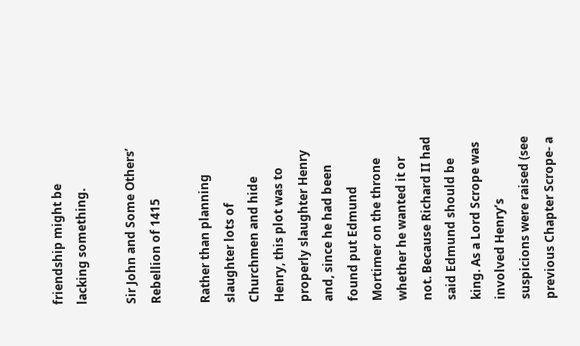friendship might be lacking something.

Sir John and Some Others’ Rebellion of 1415

Rather than planning slaughter lots of Churchmen and hide Henry, this plot was to properly slaughter Henry and, since he had been found put Edmund Mortimer on the throne whether he wanted it or not. Because Richard II had said Edmund should be king. As a Lord Scrope was involved Henry’s suspicions were raised (see previous Chapter Scrope- a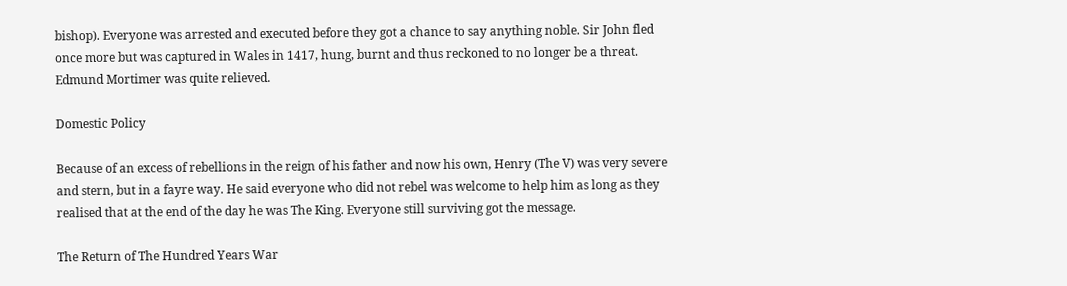bishop). Everyone was arrested and executed before they got a chance to say anything noble. Sir John fled once more but was captured in Wales in 1417, hung, burnt and thus reckoned to no longer be a threat. Edmund Mortimer was quite relieved.

Domestic Policy

Because of an excess of rebellions in the reign of his father and now his own, Henry (The V) was very severe and stern, but in a fayre way. He said everyone who did not rebel was welcome to help him as long as they realised that at the end of the day he was The King. Everyone still surviving got the message.

The Return of The Hundred Years War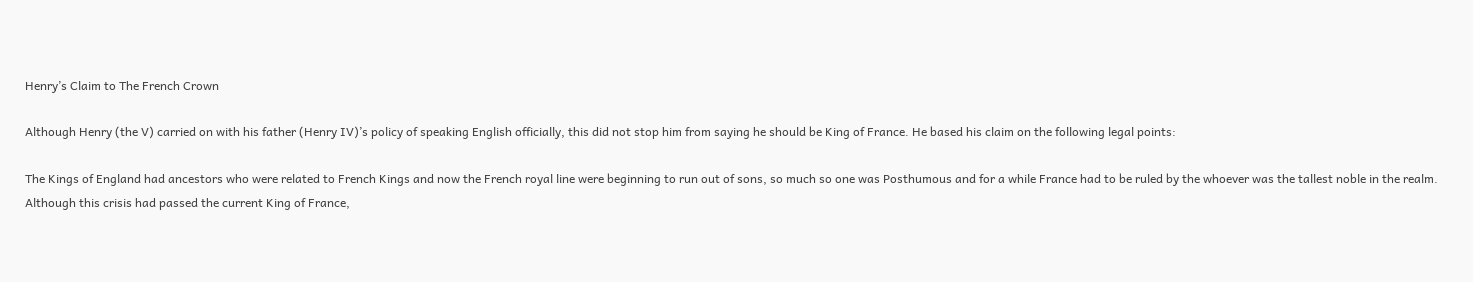Henry’s Claim to The French Crown

Although Henry (the V) carried on with his father (Henry IV)’s policy of speaking English officially, this did not stop him from saying he should be King of France. He based his claim on the following legal points:

The Kings of England had ancestors who were related to French Kings and now the French royal line were beginning to run out of sons, so much so one was Posthumous and for a while France had to be ruled by the whoever was the tallest noble in the realm. Although this crisis had passed the current King of France,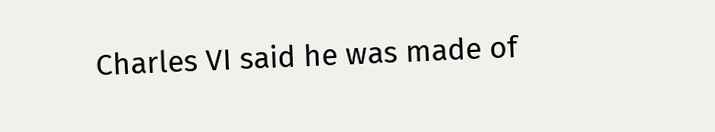Charles VI said he was made of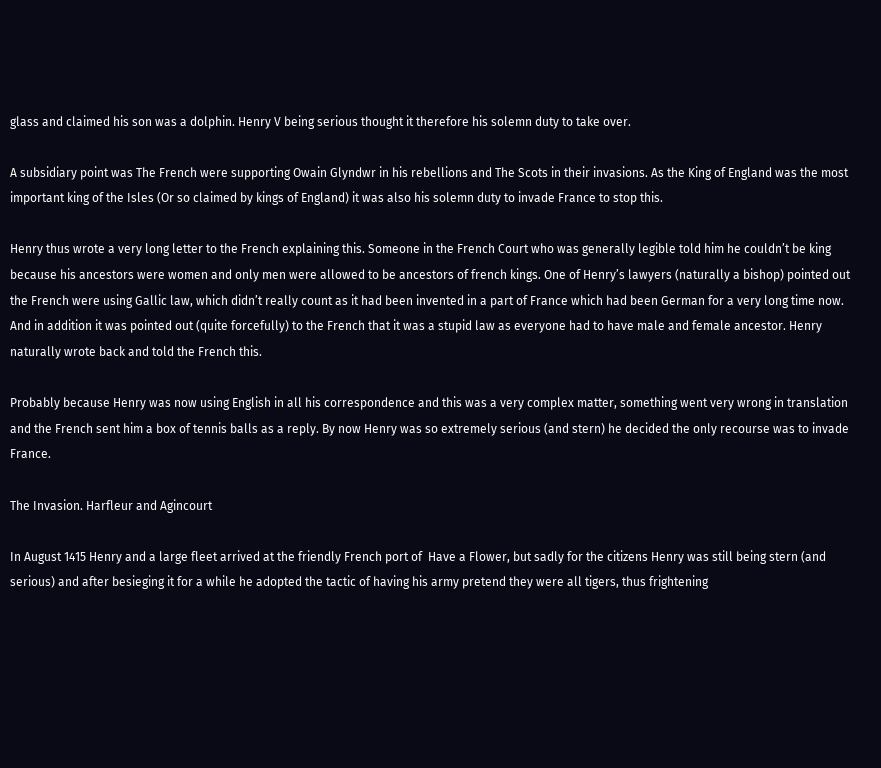glass and claimed his son was a dolphin. Henry V being serious thought it therefore his solemn duty to take over.

A subsidiary point was The French were supporting Owain Glyndwr in his rebellions and The Scots in their invasions. As the King of England was the most important king of the Isles (Or so claimed by kings of England) it was also his solemn duty to invade France to stop this.

Henry thus wrote a very long letter to the French explaining this. Someone in the French Court who was generally legible told him he couldn’t be king because his ancestors were women and only men were allowed to be ancestors of french kings. One of Henry’s lawyers (naturally a bishop) pointed out the French were using Gallic law, which didn’t really count as it had been invented in a part of France which had been German for a very long time now. And in addition it was pointed out (quite forcefully) to the French that it was a stupid law as everyone had to have male and female ancestor. Henry naturally wrote back and told the French this.

Probably because Henry was now using English in all his correspondence and this was a very complex matter, something went very wrong in translation and the French sent him a box of tennis balls as a reply. By now Henry was so extremely serious (and stern) he decided the only recourse was to invade France.

The Invasion. Harfleur and Agincourt

In August 1415 Henry and a large fleet arrived at the friendly French port of  Have a Flower, but sadly for the citizens Henry was still being stern (and serious) and after besieging it for a while he adopted the tactic of having his army pretend they were all tigers, thus frightening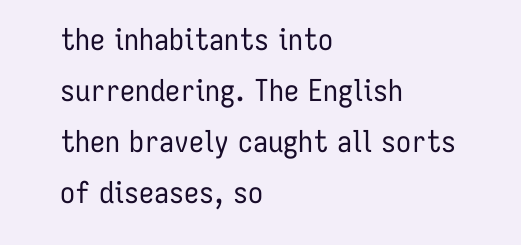the inhabitants into surrendering. The English then bravely caught all sorts of diseases, so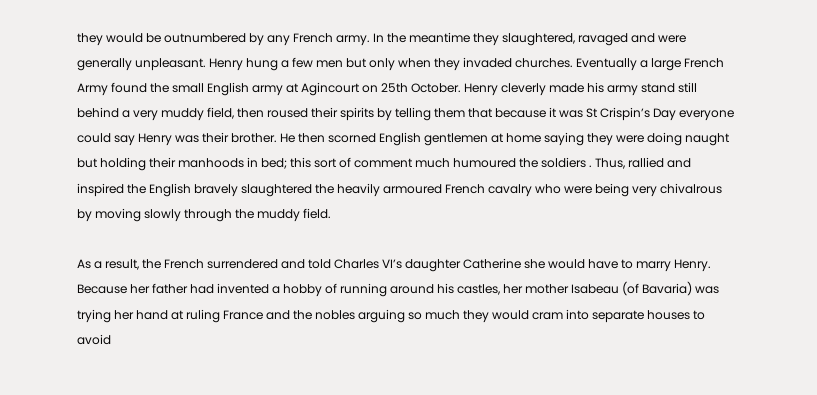they would be outnumbered by any French army. In the meantime they slaughtered, ravaged and were generally unpleasant. Henry hung a few men but only when they invaded churches. Eventually a large French Army found the small English army at Agincourt on 25th October. Henry cleverly made his army stand still behind a very muddy field, then roused their spirits by telling them that because it was St Crispin’s Day everyone could say Henry was their brother. He then scorned English gentlemen at home saying they were doing naught but holding their manhoods in bed; this sort of comment much humoured the soldiers . Thus, rallied and inspired the English bravely slaughtered the heavily armoured French cavalry who were being very chivalrous by moving slowly through the muddy field.

As a result, the French surrendered and told Charles VI’s daughter Catherine she would have to marry Henry. Because her father had invented a hobby of running around his castles, her mother Isabeau (of Bavaria) was trying her hand at ruling France and the nobles arguing so much they would cram into separate houses to avoid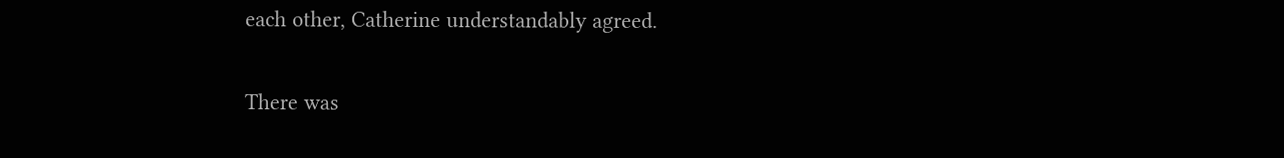each other, Catherine understandably agreed.

There was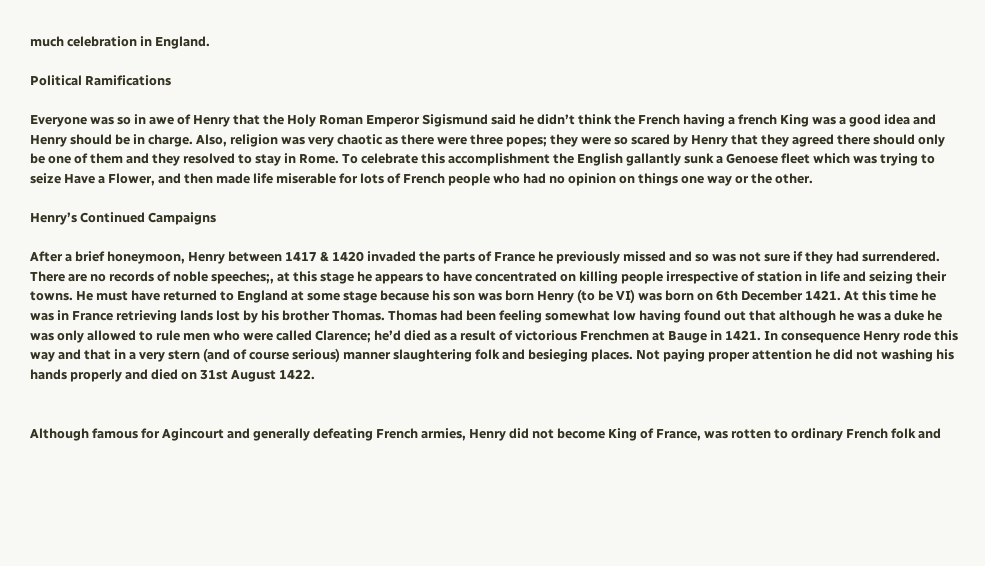much celebration in England.

Political Ramifications

Everyone was so in awe of Henry that the Holy Roman Emperor Sigismund said he didn’t think the French having a french King was a good idea and Henry should be in charge. Also, religion was very chaotic as there were three popes; they were so scared by Henry that they agreed there should only be one of them and they resolved to stay in Rome. To celebrate this accomplishment the English gallantly sunk a Genoese fleet which was trying to seize Have a Flower, and then made life miserable for lots of French people who had no opinion on things one way or the other.

Henry’s Continued Campaigns

After a brief honeymoon, Henry between 1417 & 1420 invaded the parts of France he previously missed and so was not sure if they had surrendered. There are no records of noble speeches;, at this stage he appears to have concentrated on killing people irrespective of station in life and seizing their towns. He must have returned to England at some stage because his son was born Henry (to be VI) was born on 6th December 1421. At this time he was in France retrieving lands lost by his brother Thomas. Thomas had been feeling somewhat low having found out that although he was a duke he was only allowed to rule men who were called Clarence; he’d died as a result of victorious Frenchmen at Bauge in 1421. In consequence Henry rode this way and that in a very stern (and of course serious) manner slaughtering folk and besieging places. Not paying proper attention he did not washing his hands properly and died on 31st August 1422.


Although famous for Agincourt and generally defeating French armies, Henry did not become King of France, was rotten to ordinary French folk and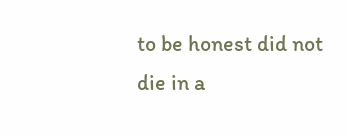to be honest did not die in a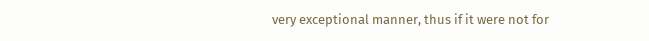very exceptional manner, thus if it were not for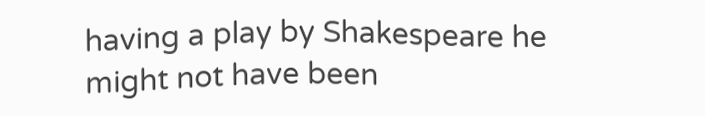having a play by Shakespeare he might not have been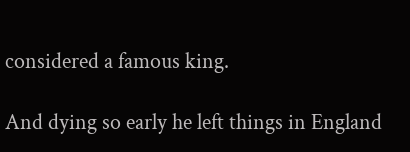considered a famous king.

And dying so early he left things in England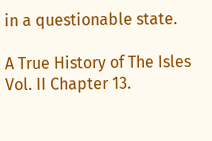in a questionable state.

A True History of The Isles Vol. II Chapter 13.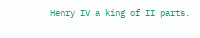Henry IV a king of II parts.